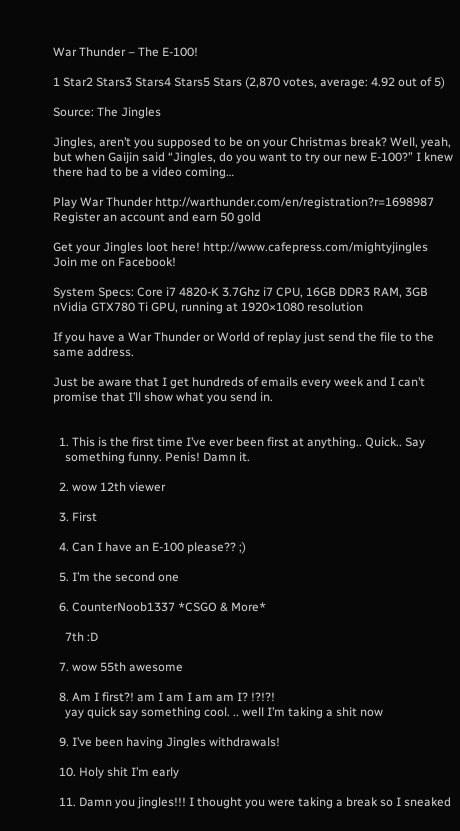War Thunder – The E-100!

1 Star2 Stars3 Stars4 Stars5 Stars (2,870 votes, average: 4.92 out of 5)

Source: The Jingles

Jingles, aren’t you supposed to be on your Christmas break? Well, yeah, but when Gaijin said “Jingles, do you want to try our new E-100?” I knew there had to be a video coming…

Play War Thunder http://warthunder.com/en/registration?r=1698987 Register an account and earn 50 gold

Get your Jingles loot here! http://www.cafepress.com/mightyjingles
Join me on Facebook!

System Specs: Core i7 4820-K 3.7Ghz i7 CPU, 16GB DDR3 RAM, 3GB nVidia GTX780 Ti GPU, running at 1920×1080 resolution

If you have a War Thunder or World of replay just send the file to the same address.

Just be aware that I get hundreds of emails every week and I can’t promise that I’ll show what you send in.


  1. This is the first time I’ve ever been first at anything.. Quick.. Say
    something funny. Penis! Damn it.

  2. wow 12th viewer

  3. First

  4. Can I have an E-100 please?? ;)

  5. I’m the second one

  6. CounterNoob1337 *CSGO & More*

    7th :D

  7. wow 55th awesome

  8. Am I first?! am I am I am am I? !?!?!
    yay quick say something cool. .. well I’m taking a shit now

  9. I’ve been having Jingles withdrawals!

  10. Holy shit I’m early

  11. Damn you jingles!!! I thought you were taking a break so I sneaked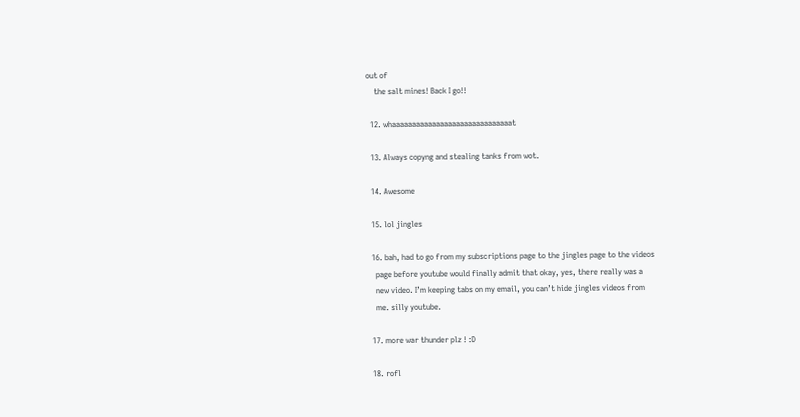out of
    the salt mines! Back I go!!

  12. whaaaaaaaaaaaaaaaaaaaaaaaaaaaaaat

  13. Always copyng and stealing tanks from wot.

  14. Awesome

  15. lol jingles

  16. bah, had to go from my subscriptions page to the jingles page to the videos
    page before youtube would finally admit that okay, yes, there really was a
    new video. I’m keeping tabs on my email, you can’t hide jingles videos from
    me. silly youtube.

  17. more war thunder plz ! :D

  18. rofl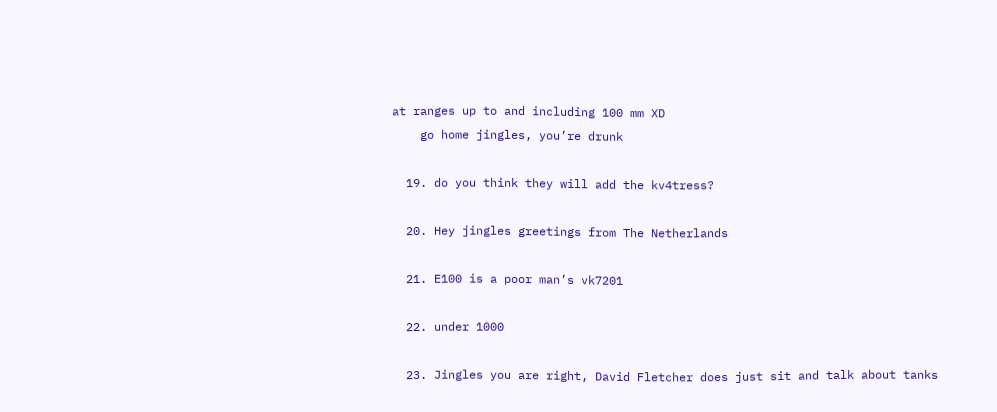at ranges up to and including 100 mm XD
    go home jingles, you’re drunk

  19. do you think they will add the kv4tress?

  20. Hey jingles greetings from The Netherlands

  21. E100 is a poor man’s vk7201

  22. under 1000

  23. Jingles you are right, David Fletcher does just sit and talk about tanks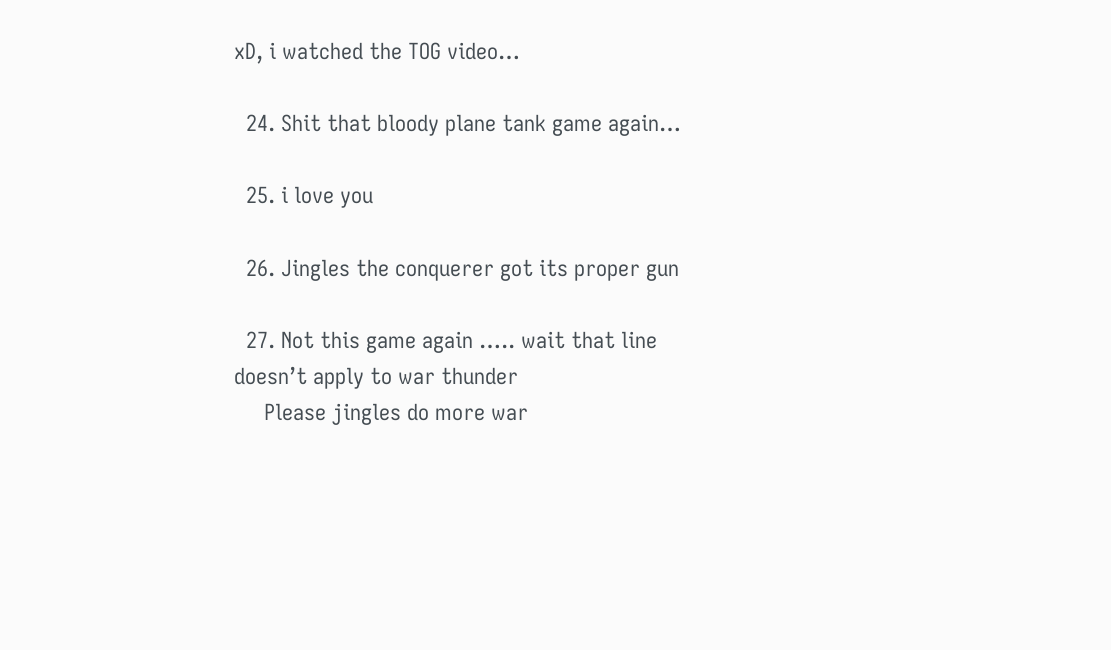xD, i watched the TOG video…

  24. Shit that bloody plane tank game again…

  25. i love you

  26. Jingles the conquerer got its proper gun

  27. Not this game again ….. wait that line doesn’t apply to war thunder
     Please jingles do more war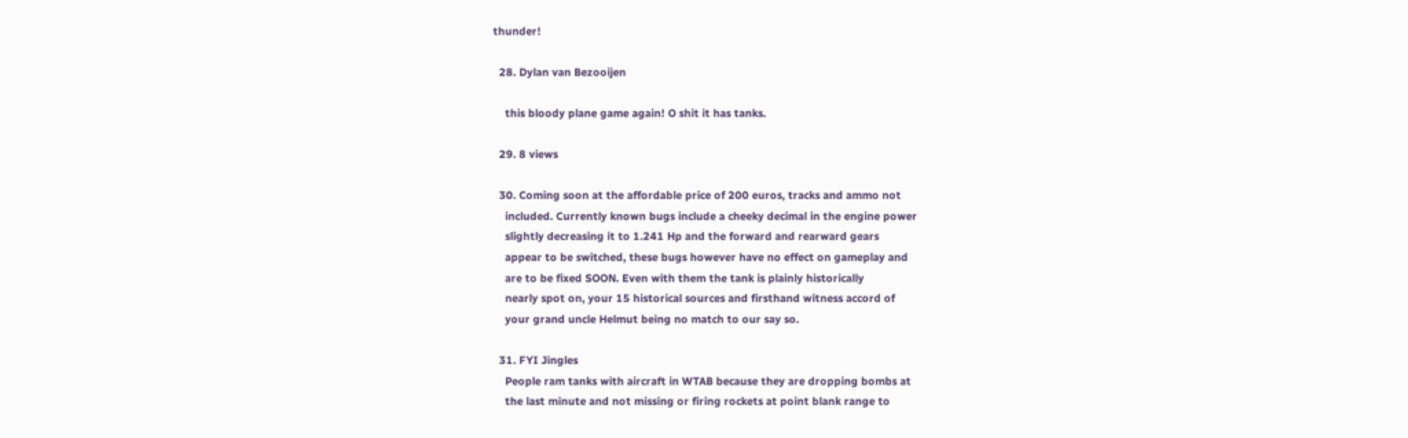thunder!

  28. Dylan van Bezooijen

    this bloody plane game again! O shit it has tanks.

  29. 8 views

  30. Coming soon at the affordable price of 200 euros, tracks and ammo not
    included. Currently known bugs include a cheeky decimal in the engine power
    slightly decreasing it to 1.241 Hp and the forward and rearward gears
    appear to be switched, these bugs however have no effect on gameplay and
    are to be fixed SOON. Even with them the tank is plainly historically
    nearly spot on, your 15 historical sources and firsthand witness accord of
    your grand uncle Helmut being no match to our say so.

  31. FYI Jingles
    People ram tanks with aircraft in WTAB because they are dropping bombs at
    the last minute and not missing or firing rockets at point blank range to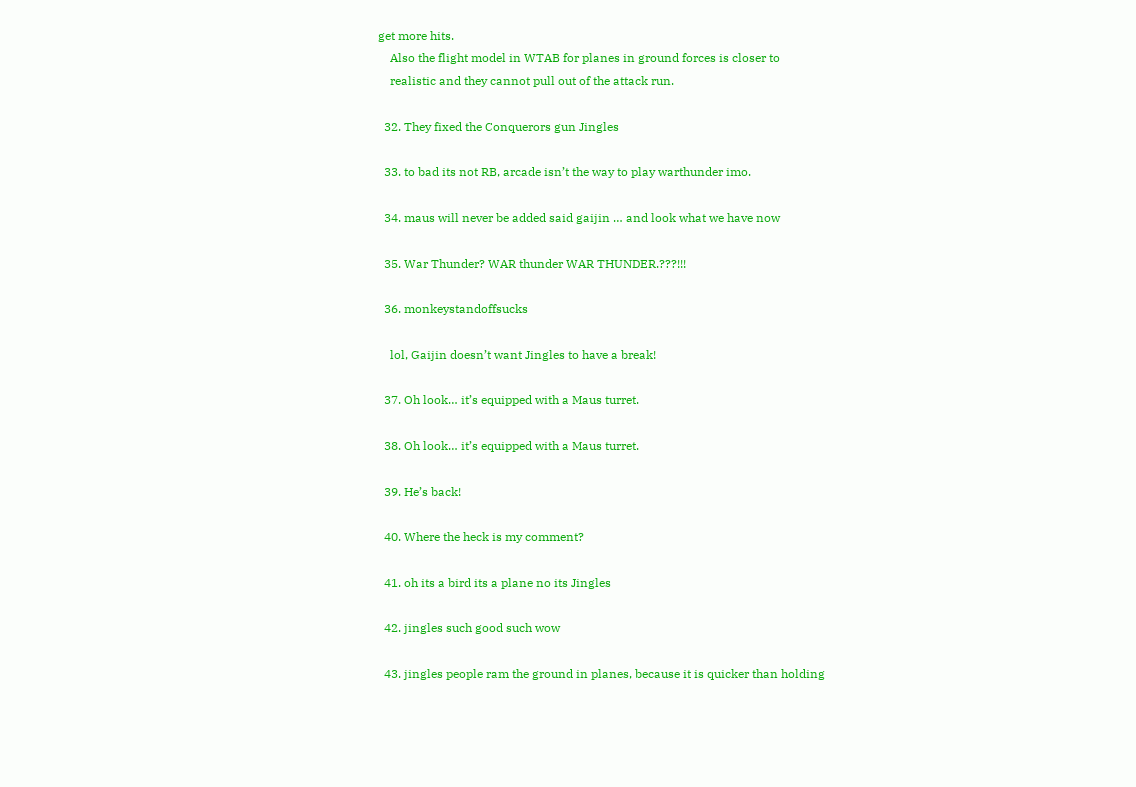get more hits.
    Also the flight model in WTAB for planes in ground forces is closer to
    realistic and they cannot pull out of the attack run.

  32. They fixed the Conquerors gun Jingles

  33. to bad its not RB, arcade isn’t the way to play warthunder imo.

  34. maus will never be added said gaijin … and look what we have now

  35. War Thunder? WAR thunder WAR THUNDER.???!!!

  36. monkeystandoffsucks

    lol, Gaijin doesn’t want Jingles to have a break!

  37. Oh look… it’s equipped with a Maus turret.

  38. Oh look… it’s equipped with a Maus turret.

  39. He’s back!

  40. Where the heck is my comment?

  41. oh its a bird its a plane no its Jingles

  42. jingles such good such wow

  43. jingles people ram the ground in planes, because it is quicker than holding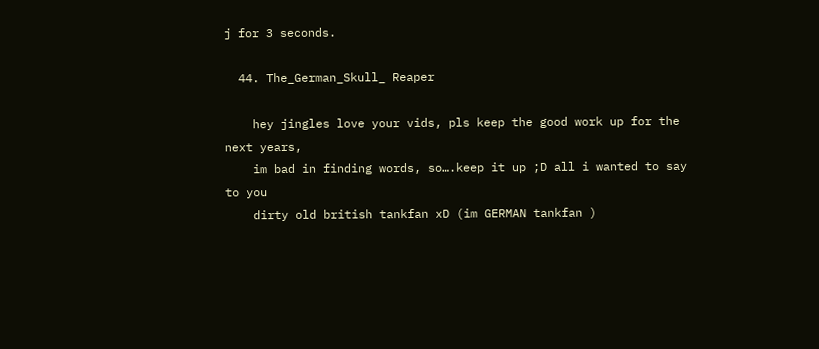j for 3 seconds.

  44. The_German_Skull_ Reaper

    hey jingles love your vids, pls keep the good work up for the next years,
    im bad in finding words, so….keep it up ;D all i wanted to say to you
    dirty old british tankfan xD (im GERMAN tankfan )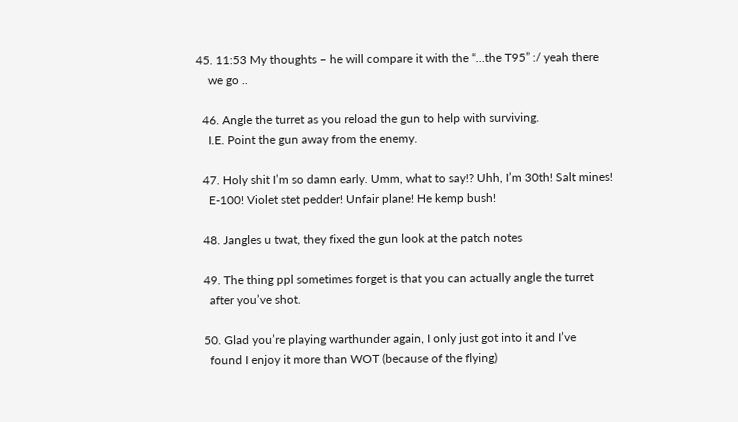45. 11:53 My thoughts – he will compare it with the “…the T95” :/ yeah there
    we go ..

  46. Angle the turret as you reload the gun to help with surviving.
    I.E. Point the gun away from the enemy.

  47. Holy shit I’m so damn early. Umm, what to say!? Uhh, I’m 30th! Salt mines!
    E-100! Violet stet pedder! Unfair plane! He kemp bush!

  48. Jangles u twat, they fixed the gun look at the patch notes

  49. The thing ppl sometimes forget is that you can actually angle the turret
    after you’ve shot.

  50. Glad you’re playing warthunder again, I only just got into it and I’ve
    found I enjoy it more than WOT (because of the flying)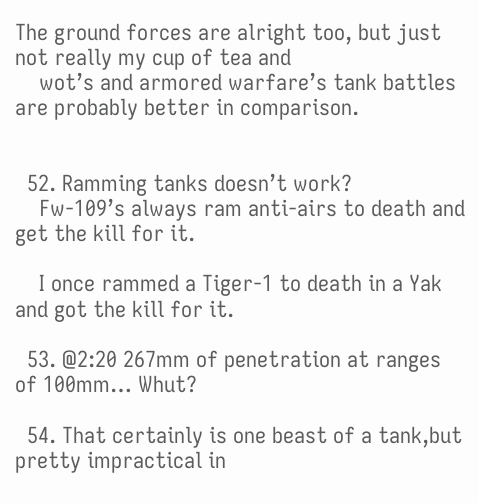The ground forces are alright too, but just not really my cup of tea and
    wot’s and armored warfare’s tank battles are probably better in comparison.


  52. Ramming tanks doesn’t work?
    Fw-109’s always ram anti-airs to death and get the kill for it.

    I once rammed a Tiger-1 to death in a Yak and got the kill for it.

  53. @2:20 267mm of penetration at ranges of 100mm… Whut?

  54. That certainly is one beast of a tank,but pretty impractical in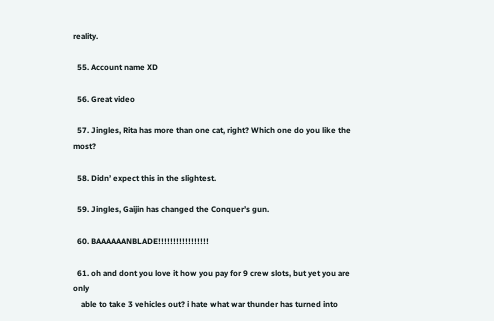reality.

  55. Account name XD

  56. Great video

  57. Jingles, Rita has more than one cat, right? Which one do you like the most?

  58. Didn’ expect this in the slightest.

  59. Jingles, Gaijin has changed the Conquer’s gun.

  60. BAAAAAANBLADE!!!!!!!!!!!!!!!!!

  61. oh and dont you love it how you pay for 9 crew slots, but yet you are only
    able to take 3 vehicles out? i hate what war thunder has turned into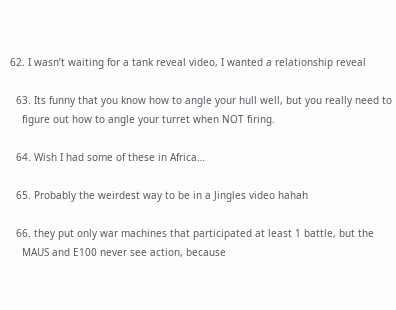62. I wasn’t waiting for a tank reveal video, I wanted a relationship reveal

  63. Its funny that you know how to angle your hull well, but you really need to
    figure out how to angle your turret when NOT firing.

  64. Wish I had some of these in Africa…

  65. Probably the weirdest way to be in a Jingles video hahah

  66. they put only war machines that participated at least 1 battle, but the
    MAUS and E100 never see action, because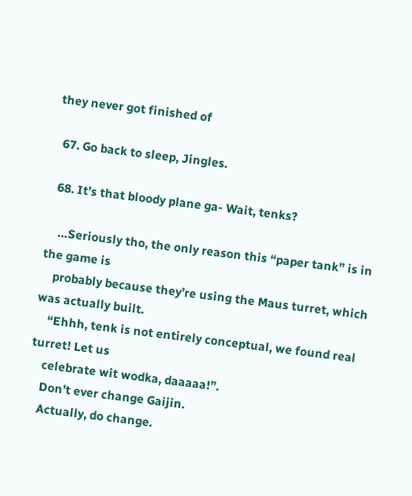they never got finished of

  67. Go back to sleep, Jingles.

  68. It’s that bloody plane ga- Wait, tenks?

    …Seriously tho, the only reason this “paper tank” is in the game is
    probably because they’re using the Maus turret, which was actually built.
    “Ehhh, tenk is not entirely conceptual, we found real turret! Let us
    celebrate wit wodka, daaaaa!”.
    Don’t ever change Gaijin.
    Actually, do change.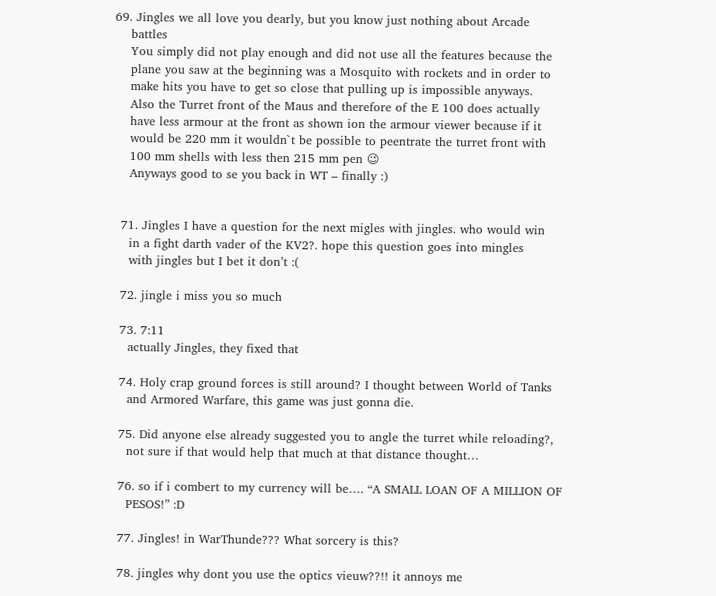69. Jingles we all love you dearly, but you know just nothing about Arcade
    battles
    You simply did not play enough and did not use all the features because the
    plane you saw at the beginning was a Mosquito with rockets and in order to
    make hits you have to get so close that pulling up is impossible anyways.
    Also the Turret front of the Maus and therefore of the E 100 does actually
    have less armour at the front as shown ion the armour viewer because if it
    would be 220 mm it wouldn`t be possible to peentrate the turret front with
    100 mm shells with less then 215 mm pen 😉
    Anyways good to se you back in WT – finally :)


  71. Jingles I have a question for the next migles with jingles. who would win
    in a fight darth vader of the KV2?. hope this question goes into mingles
    with jingles but I bet it don’t :(

  72. jingle i miss you so much

  73. 7:11
    actually Jingles, they fixed that

  74. Holy crap ground forces is still around? I thought between World of Tanks
    and Armored Warfare, this game was just gonna die.

  75. Did anyone else already suggested you to angle the turret while reloading?,
    not sure if that would help that much at that distance thought…

  76. so if i combert to my currency will be…. “A SMALL LOAN OF A MILLION OF
    PESOS!” :D

  77. Jingles! in WarThunde??? What sorcery is this?

  78. jingles why dont you use the optics vieuw??!! it annoys me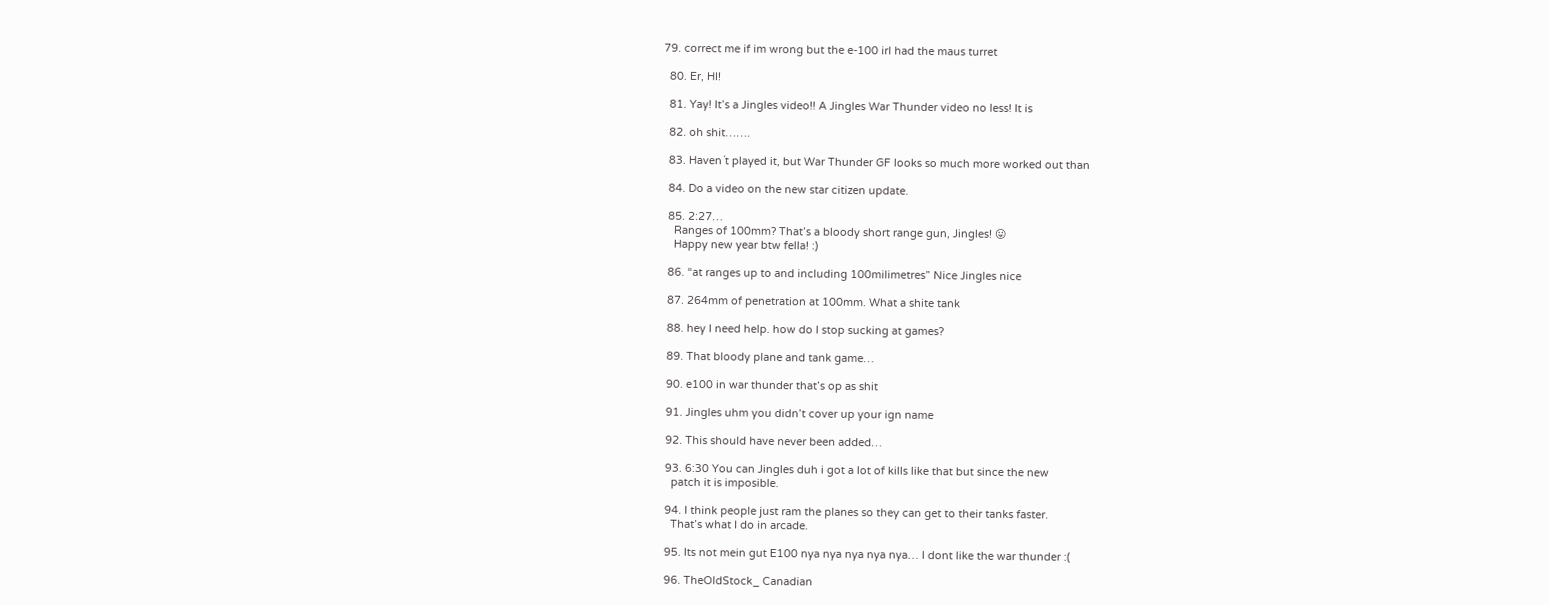79. correct me if im wrong but the e-100 irl had the maus turret

  80. Er, HI!

  81. Yay! It’s a Jingles video!! A Jingles War Thunder video no less! It is

  82. oh shit…….

  83. Haven´t played it, but War Thunder GF looks so much more worked out than

  84. Do a video on the new star citizen update.

  85. 2:27…
    Ranges of 100mm? That’s a bloody short range gun, Jingles! 😛
    Happy new year btw fella! :)

  86. “at ranges up to and including 100milimetres” Nice Jingles nice

  87. 264mm of penetration at 100mm. What a shite tank

  88. hey I need help. how do I stop sucking at games?

  89. That bloody plane and tank game…

  90. e100 in war thunder that’s op as shit

  91. Jingles uhm you didn’t cover up your ign name

  92. This should have never been added…

  93. 6:30 You can Jingles duh i got a lot of kills like that but since the new
    patch it is imposible.

  94. I think people just ram the planes so they can get to their tanks faster.
    That’s what I do in arcade.

  95. Its not mein gut E100 nya nya nya nya nya… I dont like the war thunder :(

  96. TheOldStock_ Canadian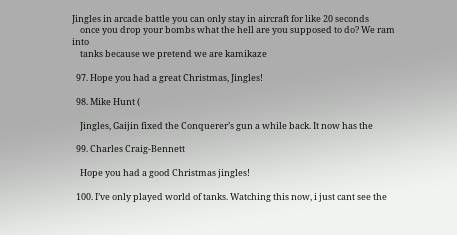Jingles in arcade battle you can only stay in aircraft for like 20 seconds
    once you drop your bombs what the hell are you supposed to do? We ram into
    tanks because we pretend we are kamikaze

  97. Hope you had a great Christmas, Jingles!

  98. Mike Hunt (

    Jingles, Gaijin fixed the Conquerer’s gun a while back. It now has the

  99. Charles Craig-Bennett

    Hope you had a good Christmas jingles!

  100. I’ve only played world of tanks. Watching this now, i just cant see the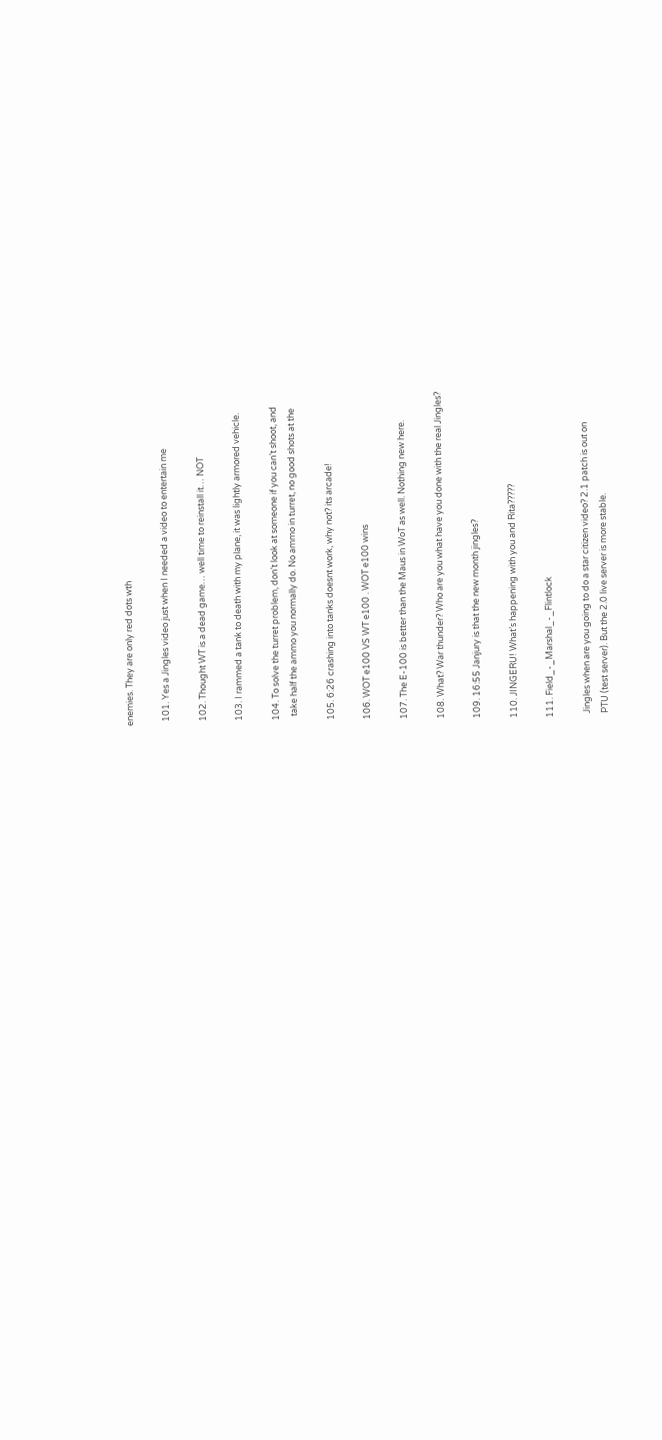enemies. They are only red dots wth

  101. Yes a Jingles video just when I needed a video to entertain me

  102. Thought WT is a dead game… well time to reinstall it… NOT

  103. I rammed a tank to death with my plane, it was lightly armored vehicle.

  104. To solve the turret problem, don’t look at someone if you can’t shoot, and
    take half the ammo you normally do. No ammo in turret, no good shots at the

  105. 6:26 crashing into tanks doesnt work, why not? its arcade!

  106. WOT e100 VS WT e100 . WOT e100 wins

  107. The E-100 is better than the Maus in WoT as well. Nothing new here.

  108. What? War thunder? Who are you what have you done with the real Jingles?

  109. 16:55 Janjury is that the new month jingles?

  110. JINGERU! What’s happening with you and Rita?????

  111. Field_-_Marshal_-_Flintlock

    Jingles when are you going to do a star citizen video? 2.1 patch is out on
    PTU (test server). But the 2.0 live server is more stable.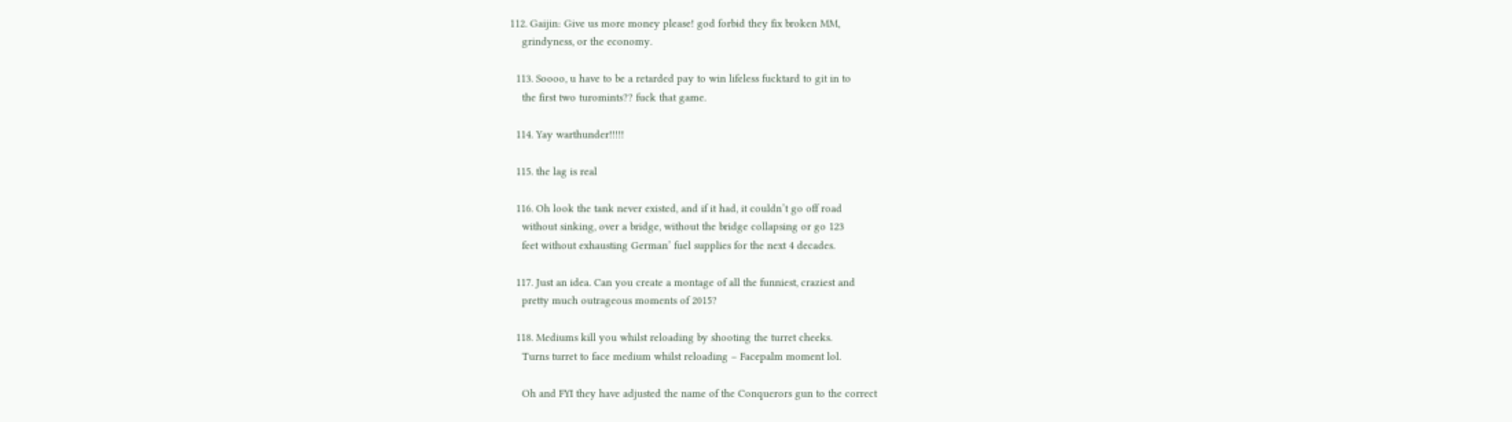112. Gaijin: Give us more money please! god forbid they fix broken MM,
    grindyness, or the economy.

  113. Soooo, u have to be a retarded pay to win lifeless fucktard to git in to
    the first two turomints?? fuck that game.

  114. Yay warthunder!!!!!

  115. the lag is real

  116. Oh look the tank never existed, and if it had, it couldn’t go off road
    without sinking, over a bridge, without the bridge collapsing or go 123
    feet without exhausting German’ fuel supplies for the next 4 decades.

  117. Just an idea. Can you create a montage of all the funniest, craziest and
    pretty much outrageous moments of 2015?

  118. Mediums kill you whilst reloading by shooting the turret cheeks.
    Turns turret to face medium whilst reloading – Facepalm moment lol.

    Oh and FYI they have adjusted the name of the Conquerors gun to the correct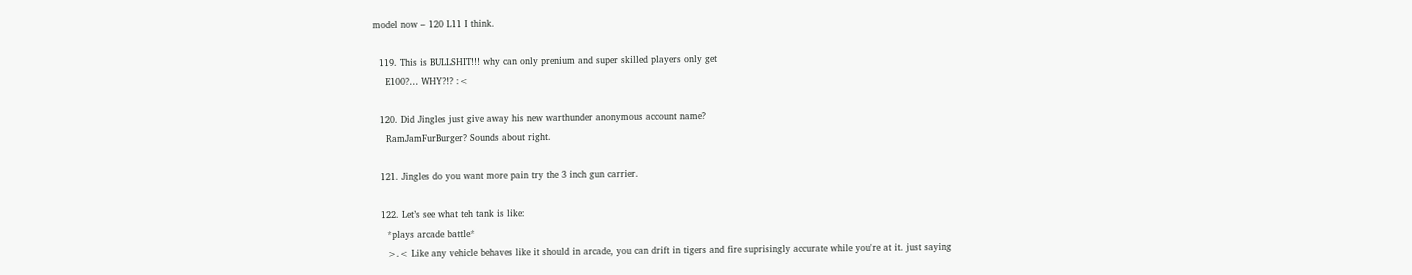model now – 120 L11 I think.

  119. This is BULLSHIT!!! why can only prenium and super skilled players only get
    E100?… WHY?!? :<

  120. Did Jingles just give away his new warthunder anonymous account name?
    RamJamFurBurger? Sounds about right.

  121. Jingles do you want more pain try the 3 inch gun carrier.

  122. Let’s see what teh tank is like:
    *plays arcade battle*
    >.< Like any vehicle behaves like it should in arcade, you can drift in tigers and fire suprisingly accurate while you're at it. just saying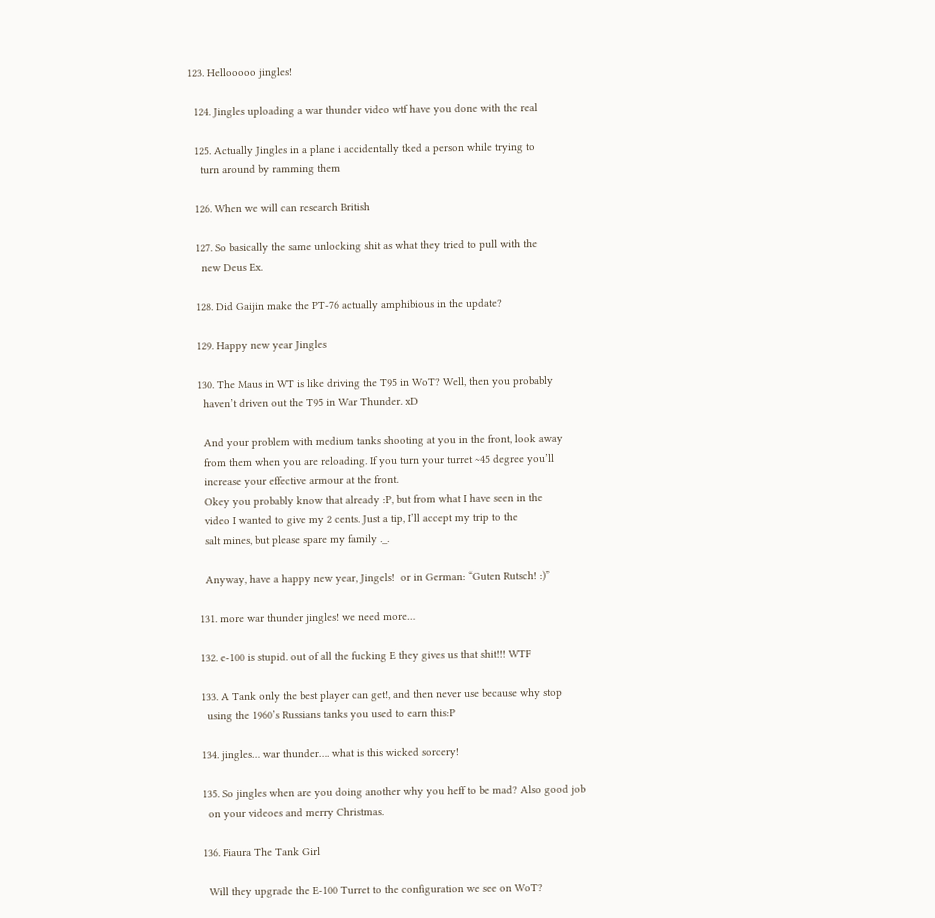123. Hellooooo jingles!

  124. Jingles uploading a war thunder video wtf have you done with the real

  125. Actually Jingles in a plane i accidentally tked a person while trying to
    turn around by ramming them

  126. When we will can research British

  127. So basically the same unlocking shit as what they tried to pull with the
    new Deus Ex.

  128. Did Gaijin make the PT-76 actually amphibious in the update?

  129. Happy new year Jingles

  130. The Maus in WT is like driving the T95 in WoT? Well, then you probably
    haven’t driven out the T95 in War Thunder. xD

    And your problem with medium tanks shooting at you in the front, look away
    from them when you are reloading. If you turn your turret ~45 degree you’ll
    increase your effective armour at the front.
    Okey you probably know that already :P, but from what I have seen in the
    video I wanted to give my 2 cents. Just a tip, I’ll accept my trip to the
    salt mines, but please spare my family ._.

    Anyway, have a happy new year, Jingels!  or in German: “Guten Rutsch! :)”

  131. more war thunder jingles! we need more…

  132. e-100 is stupid. out of all the fucking E they gives us that shit!!! WTF

  133. A Tank only the best player can get!, and then never use because why stop
    using the 1960’s Russians tanks you used to earn this:P

  134. jingles… war thunder…. what is this wicked sorcery!

  135. So jingles when are you doing another why you heff to be mad? Also good job
    on your videoes and merry Christmas.

  136. Fiaura The Tank Girl

    Will they upgrade the E-100 Turret to the configuration we see on WoT?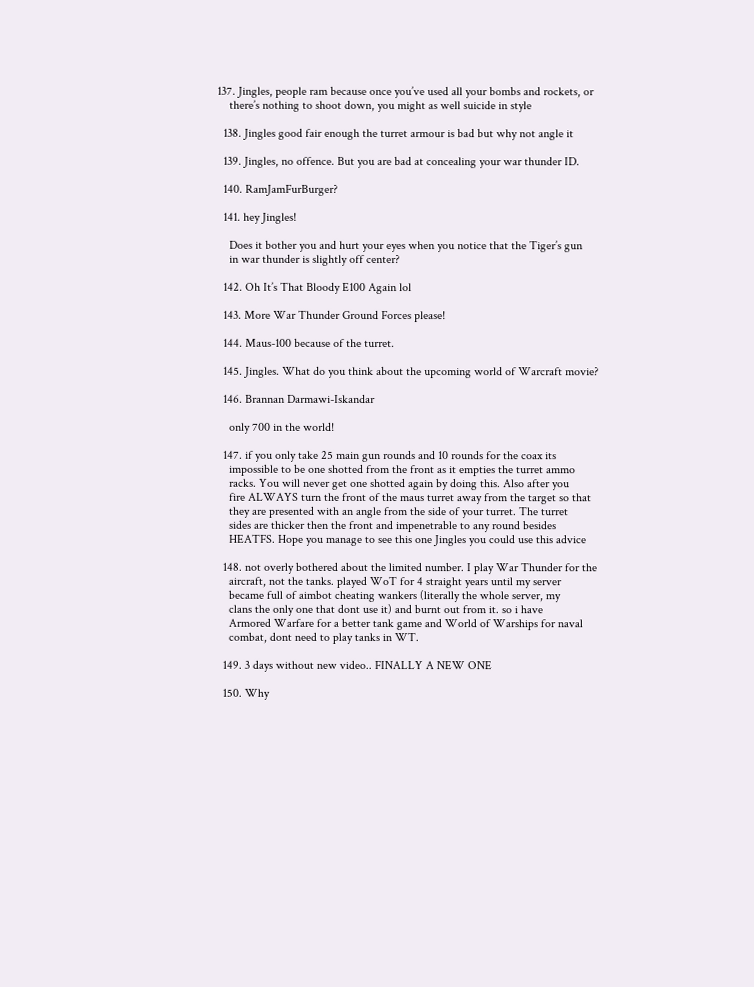137. Jingles, people ram because once you’ve used all your bombs and rockets, or
    there’s nothing to shoot down, you might as well suicide in style

  138. Jingles good fair enough the turret armour is bad but why not angle it

  139. Jingles, no offence. But you are bad at concealing your war thunder ID.

  140. RamJamFurBurger?

  141. hey Jingles!

    Does it bother you and hurt your eyes when you notice that the Tiger’s gun
    in war thunder is slightly off center?

  142. Oh It’s That Bloody E100 Again lol

  143. More War Thunder Ground Forces please!

  144. Maus-100 because of the turret.

  145. Jingles. What do you think about the upcoming world of Warcraft movie?

  146. Brannan Darmawi-Iskandar

    only 700 in the world!

  147. if you only take 25 main gun rounds and 10 rounds for the coax its
    impossible to be one shotted from the front as it empties the turret ammo
    racks. You will never get one shotted again by doing this. Also after you
    fire ALWAYS turn the front of the maus turret away from the target so that
    they are presented with an angle from the side of your turret. The turret
    sides are thicker then the front and impenetrable to any round besides
    HEATFS. Hope you manage to see this one Jingles you could use this advice

  148. not overly bothered about the limited number. I play War Thunder for the
    aircraft, not the tanks. played WoT for 4 straight years until my server
    became full of aimbot cheating wankers (literally the whole server, my
    clans the only one that dont use it) and burnt out from it. so i have
    Armored Warfare for a better tank game and World of Warships for naval
    combat, dont need to play tanks in WT.

  149. 3 days without new video.. FINALLY A NEW ONE

  150. Why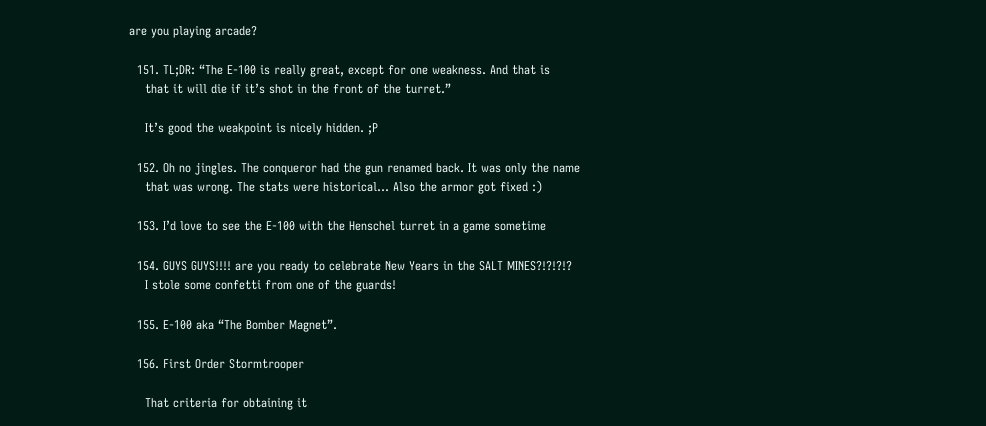are you playing arcade?

  151. TL;DR: “The E-100 is really great, except for one weakness. And that is
    that it will die if it’s shot in the front of the turret.”

    It’s good the weakpoint is nicely hidden. ;P

  152. Oh no jingles. The conqueror had the gun renamed back. It was only the name
    that was wrong. The stats were historical… Also the armor got fixed :)

  153. I’d love to see the E-100 with the Henschel turret in a game sometime

  154. GUYS GUYS!!!! are you ready to celebrate New Years in the SALT MINES?!?!?!?
    I stole some confetti from one of the guards!

  155. E-100 aka “The Bomber Magnet”.

  156. First Order Stormtrooper

    That criteria for obtaining it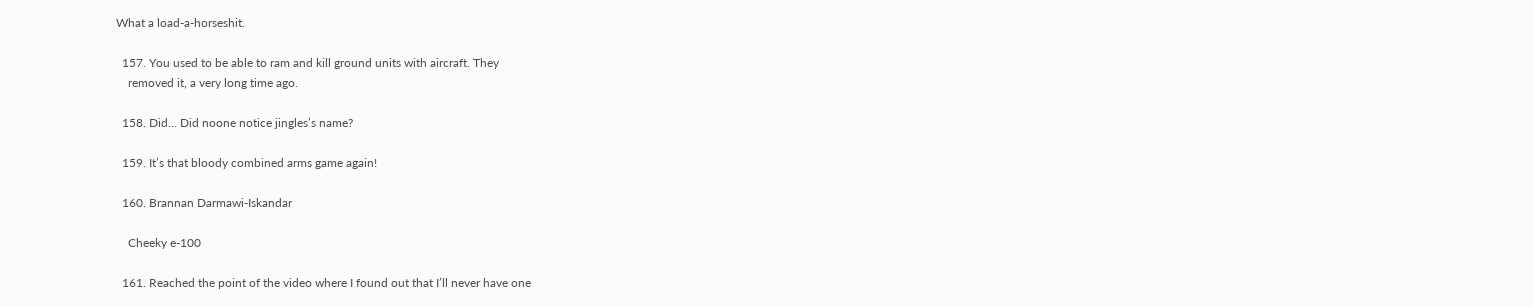What a load-a-horseshit.

  157. You used to be able to ram and kill ground units with aircraft. They
    removed it, a very long time ago.

  158. Did… Did noone notice jingles’s name?

  159. It’s that bloody combined arms game again!

  160. Brannan Darmawi-Iskandar

    Cheeky e-100

  161. Reached the point of the video where I found out that I’ll never have one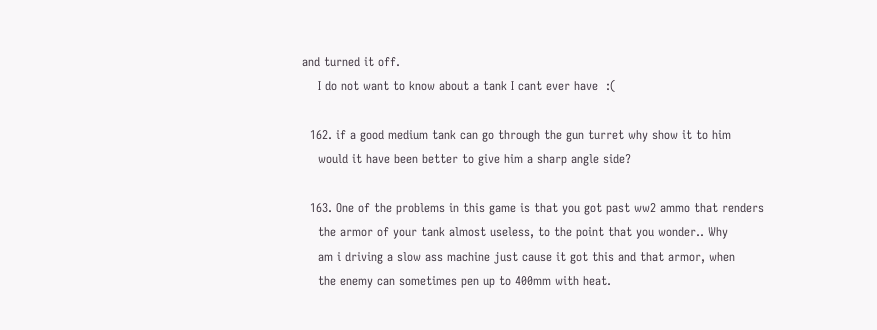and turned it off.
    I do not want to know about a tank I cant ever have  :(

  162. if a good medium tank can go through the gun turret why show it to him
    would it have been better to give him a sharp angle side?

  163. One of the problems in this game is that you got past ww2 ammo that renders
    the armor of your tank almost useless, to the point that you wonder.. Why
    am i driving a slow ass machine just cause it got this and that armor, when
    the enemy can sometimes pen up to 400mm with heat.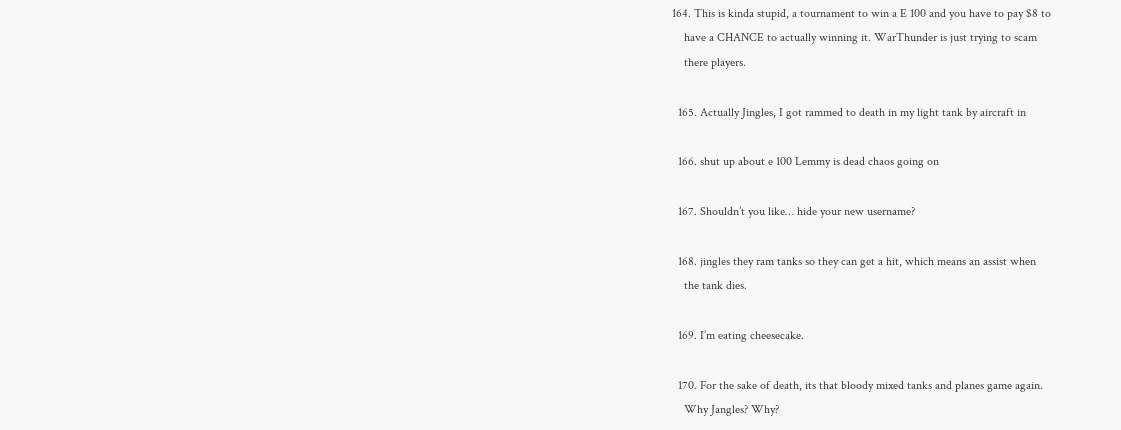164. This is kinda stupid, a tournament to win a E 100 and you have to pay $8 to
    have a CHANCE to actually winning it. WarThunder is just trying to scam
    there players.

  165. Actually Jingles, I got rammed to death in my light tank by aircraft in

  166. shut up about e 100 Lemmy is dead chaos going on

  167. Shouldn’t you like… hide your new username?

  168. jingles they ram tanks so they can get a hit, which means an assist when
    the tank dies.

  169. I’m eating cheesecake.

  170. For the sake of death, its that bloody mixed tanks and planes game again.
    Why Jangles? Why?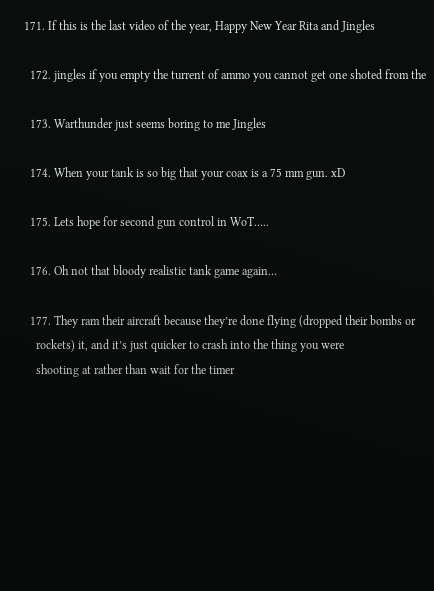171. If this is the last video of the year, Happy New Year Rita and Jingles

  172. jingles if you empty the turrent of ammo you cannot get one shoted from the

  173. Warthunder just seems boring to me Jingles

  174. When your tank is so big that your coax is a 75 mm gun. xD

  175. Lets hope for second gun control in WoT…..

  176. Oh not that bloody realistic tank game again…

  177. They ram their aircraft because they’re done flying (dropped their bombs or
    rockets) it, and it’s just quicker to crash into the thing you were
    shooting at rather than wait for the timer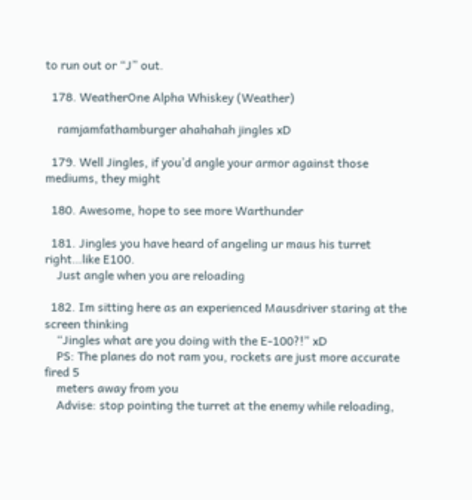to run out or “J” out.

  178. WeatherOne Alpha Whiskey (Weather)

    ramjamfathamburger ahahahah jingles xD

  179. Well Jingles, if you’d angle your armor against those mediums, they might

  180. Awesome, hope to see more Warthunder

  181. Jingles you have heard of angeling ur maus his turret right…like E100.
    Just angle when you are reloading

  182. Im sitting here as an experienced Mausdriver staring at the screen thinking
    “Jingles what are you doing with the E-100?!” xD
    PS: The planes do not ram you, rockets are just more accurate fired 5
    meters away from you
    Advise: stop pointing the turret at the enemy while reloading,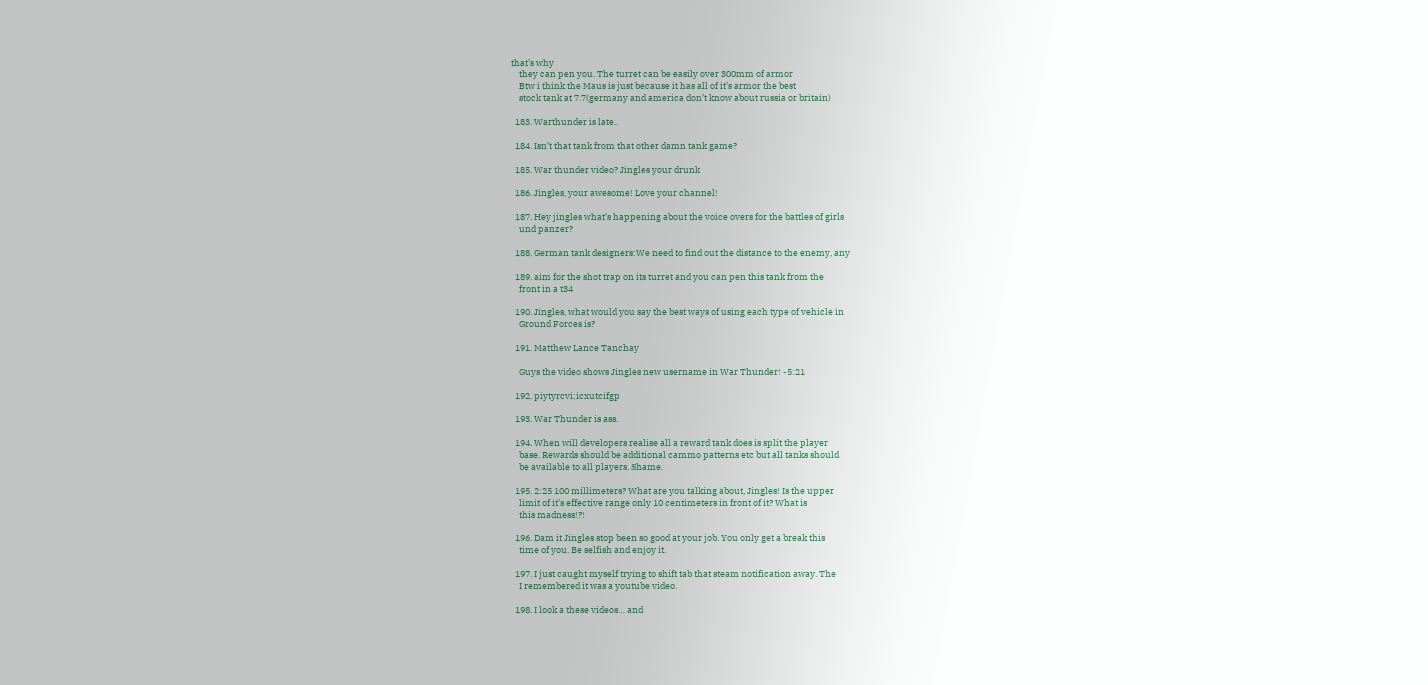that’s why
    they can pen you. The turret can be easily over 300mm of armor
    Btw i think the Maus is just because it has all of it’s armor the best
    stock tank at 7.7(germany and america don’t know about russia or britain)

  183. Warthunder is late..

  184. Isn’t that tank from that other damn tank game?

  185. War thunder video? Jingles your drunk

  186. Jingles, your awesome! Love your channel!

  187. Hey jingles what’s happening about the voice overs for the battles of girls
    und panzer?

  188. German tank designers:We need to find out the distance to the enemy, any

  189. aim for the shot trap on its turret and you can pen this tank from the
    front in a t34

  190. Jingles, what would you say the best ways of using each type of vehicle in
    Ground Forces is?

  191. Matthew Lance Tanchay

    Guys the video shows Jingles new username in War Thunder! -5:21

  192. piytyrcvi;icxutcifgp

  193. War Thunder is ass.

  194. When will developers realise all a reward tank does is split the player
    base. Rewards should be additional cammo patterns etc but all tanks should
    be available to all players. Shame.

  195. 2:25 100 millimeters? What are you talking about, Jingles! Is the upper
    limit of it’s effective range only 10 centimeters in front of it? What is
    this madness!?!

  196. Dam it Jingles stop been so good at your job. You only get a break this
    time of you. Be selfish and enjoy it.

  197. I just caught myself trying to shift tab that steam notification away. The
    I remembered it was a youtube video.

  198. I look a these videos… and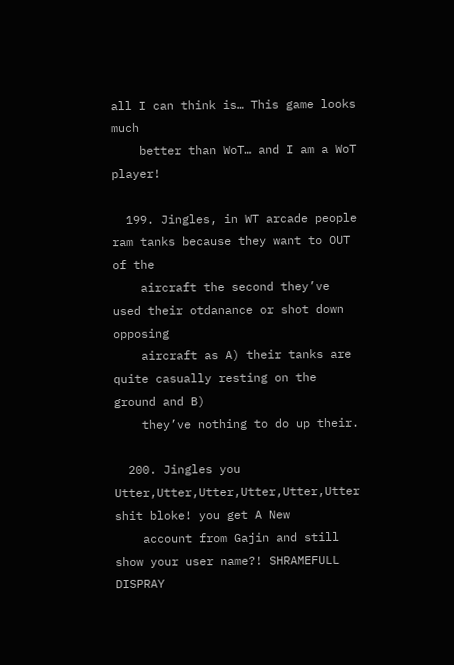all I can think is… This game looks much
    better than WoT… and I am a WoT player!

  199. Jingles, in WT arcade people ram tanks because they want to OUT of the
    aircraft the second they’ve used their otdanance or shot down opposing
    aircraft as A) their tanks are quite casually resting on the ground and B)
    they’ve nothing to do up their.

  200. Jingles you Utter,Utter,Utter,Utter,Utter,Utter shit bloke! you get A New
    account from Gajin and still show your user name?! SHRAMEFULL DISPRAY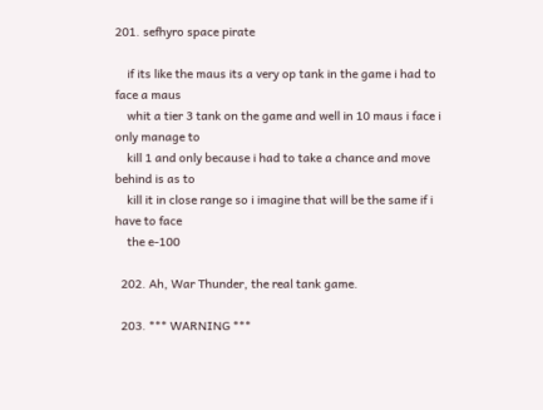201. sefhyro space pirate

    if its like the maus its a very op tank in the game i had to face a maus
    whit a tier 3 tank on the game and well in 10 maus i face i only manage to
    kill 1 and only because i had to take a chance and move behind is as to
    kill it in close range so i imagine that will be the same if i have to face
    the e-100

  202. Ah, War Thunder, the real tank game.

  203. *** WARNING ***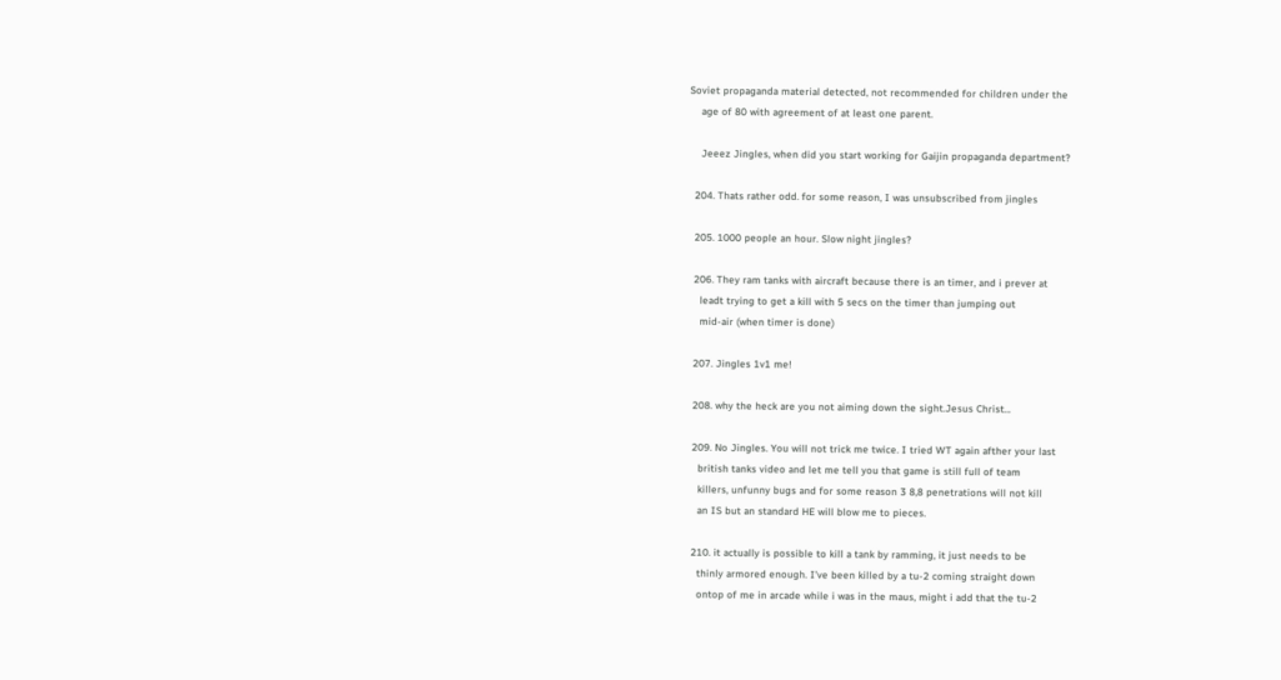Soviet propaganda material detected, not recommended for children under the
    age of 80 with agreement of at least one parent.

    Jeeez Jingles, when did you start working for Gaijin propaganda department?

  204. Thats rather odd. for some reason, I was unsubscribed from jingles

  205. 1000 people an hour. Slow night jingles?

  206. They ram tanks with aircraft because there is an timer, and i prever at
    leadt trying to get a kill with 5 secs on the timer than jumping out
    mid-air (when timer is done)

  207. Jingles 1v1 me!

  208. why the heck are you not aiming down the sight.Jesus Christ…

  209. No Jingles. You will not trick me twice. I tried WT again afther your last
    british tanks video and let me tell you that game is still full of team
    killers, unfunny bugs and for some reason 3 8,8 penetrations will not kill
    an IS but an standard HE will blow me to pieces.

  210. it actually is possible to kill a tank by ramming, it just needs to be
    thinly armored enough. I’ve been killed by a tu-2 coming straight down
    ontop of me in arcade while i was in the maus, might i add that the tu-2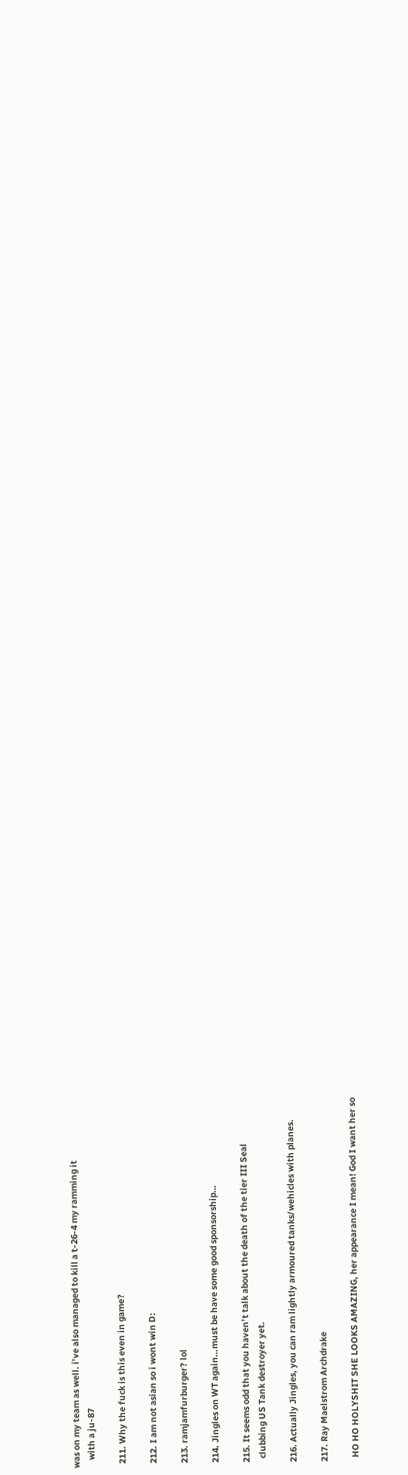was on my team as well. i’ve also managed to kill a t-26-4 my ramming it
    with a ju-87

  211. Why the fuck is this even in game?

  212. I am not asian so i wont win D:

  213. ramjamfurburger? lol

  214. Jingles on WT again…must be have some good sponsorship…

  215. It seems odd that you haven’t talk about the death of the tier III Seal
    clubbing US Tank destroyer yet.

  216. Actually Jingles, you can ram lightly armoured tanks/wehicles with planes.

  217. Ray Maelstrom Archdrake

    HO HO HOLYSHIT SHE LOOKS AMAZING, her appearance I mean! God I want her so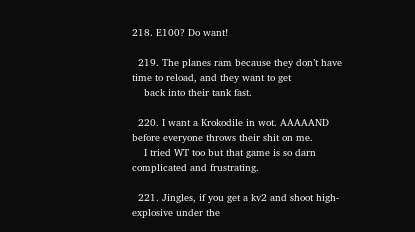218. E100? Do want!

  219. The planes ram because they don’t have time to reload, and they want to get
    back into their tank fast.

  220. I want a Krokodile in wot. AAAAAND before everyone throws their shit on me.
    I tried WT too but that game is so darn complicated and frustrating.

  221. Jingles, if you get a kv2 and shoot high-explosive under the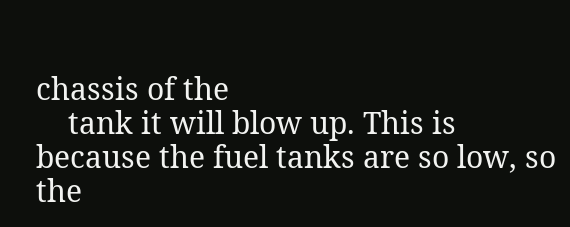chassis of the
    tank it will blow up. This is because the fuel tanks are so low, so the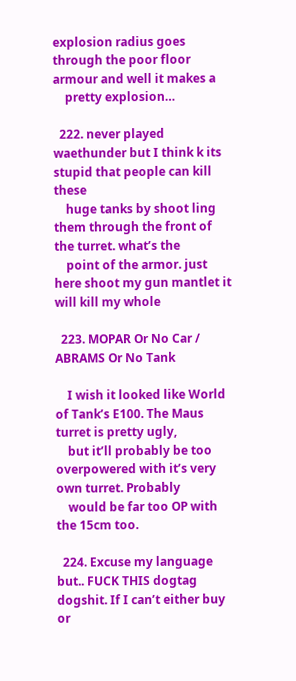explosion radius goes through the poor floor armour and well it makes a
    pretty explosion…

  222. never played waethunder but I think k its stupid that people can kill these
    huge tanks by shoot ling them through the front of the turret. what’s the
    point of the armor. just here shoot my gun mantlet it will kill my whole

  223. MOPAR Or No Car / ABRAMS Or No Tank

    I wish it looked like World of Tank’s E100. The Maus turret is pretty ugly,
    but it’ll probably be too overpowered with it’s very own turret. Probably
    would be far too OP with the 15cm too.

  224. Excuse my language but.. FUCK THIS dogtag dogshit. If I can’t either buy or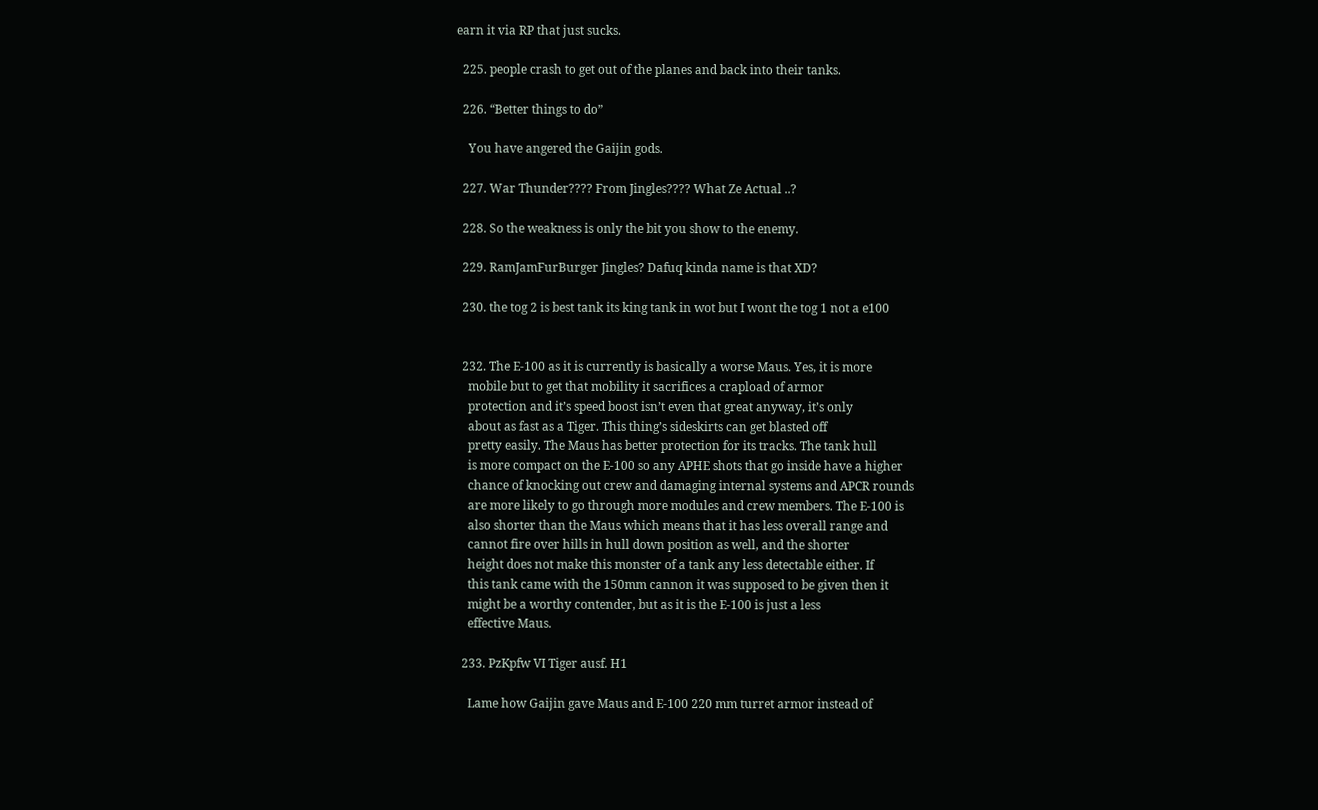earn it via RP that just sucks.

  225. people crash to get out of the planes and back into their tanks.

  226. “Better things to do”

    You have angered the Gaijin gods.

  227. War Thunder???? From Jingles???? What Ze Actual ..?

  228. So the weakness is only the bit you show to the enemy.

  229. RamJamFurBurger Jingles? Dafuq kinda name is that XD?

  230. the tog 2 is best tank its king tank in wot but I wont the tog 1 not a e100


  232. The E-100 as it is currently is basically a worse Maus. Yes, it is more
    mobile but to get that mobility it sacrifices a crapload of armor
    protection and it’s speed boost isn’t even that great anyway, it’s only
    about as fast as a Tiger. This thing’s sideskirts can get blasted off
    pretty easily. The Maus has better protection for its tracks. The tank hull
    is more compact on the E-100 so any APHE shots that go inside have a higher
    chance of knocking out crew and damaging internal systems and APCR rounds
    are more likely to go through more modules and crew members. The E-100 is
    also shorter than the Maus which means that it has less overall range and
    cannot fire over hills in hull down position as well, and the shorter
    height does not make this monster of a tank any less detectable either. If
    this tank came with the 150mm cannon it was supposed to be given then it
    might be a worthy contender, but as it is the E-100 is just a less
    effective Maus.

  233. PzKpfw VI Tiger ausf. H1

    Lame how Gaijin gave Maus and E-100 220 mm turret armor instead of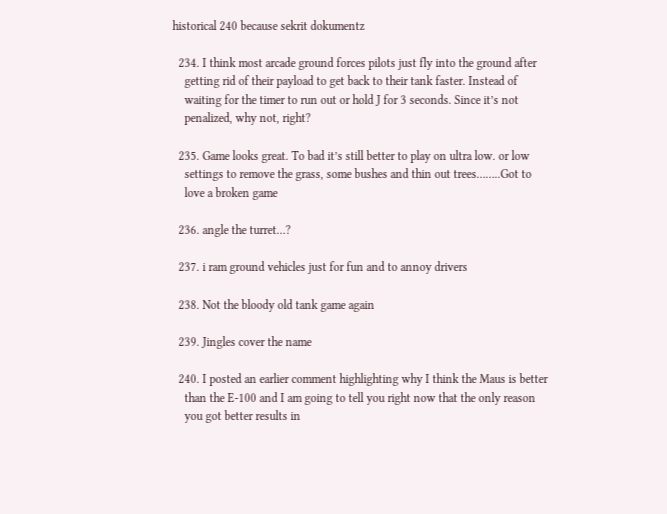historical 240 because sekrit dokumentz

  234. I think most arcade ground forces pilots just fly into the ground after
    getting rid of their payload to get back to their tank faster. Instead of
    waiting for the timer to run out or hold J for 3 seconds. Since it’s not
    penalized, why not, right?

  235. Game looks great. To bad it’s still better to play on ultra low. or low
    settings to remove the grass, some bushes and thin out trees……..Got to
    love a broken game

  236. angle the turret…?

  237. i ram ground vehicles just for fun and to annoy drivers

  238. Not the bloody old tank game again

  239. Jingles cover the name

  240. I posted an earlier comment highlighting why I think the Maus is better
    than the E-100 and I am going to tell you right now that the only reason
    you got better results in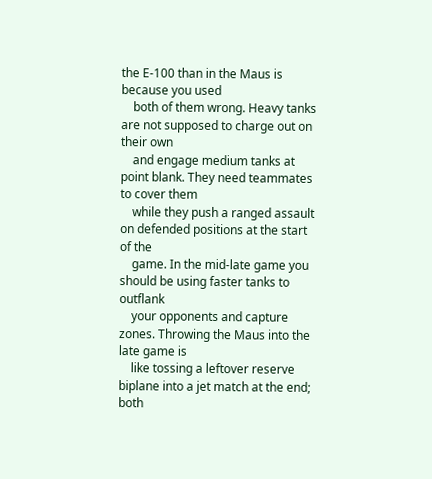the E-100 than in the Maus is because you used
    both of them wrong. Heavy tanks are not supposed to charge out on their own
    and engage medium tanks at point blank. They need teammates to cover them
    while they push a ranged assault on defended positions at the start of the
    game. In the mid-late game you should be using faster tanks to outflank
    your opponents and capture zones. Throwing the Maus into the late game is
    like tossing a leftover reserve biplane into a jet match at the end; both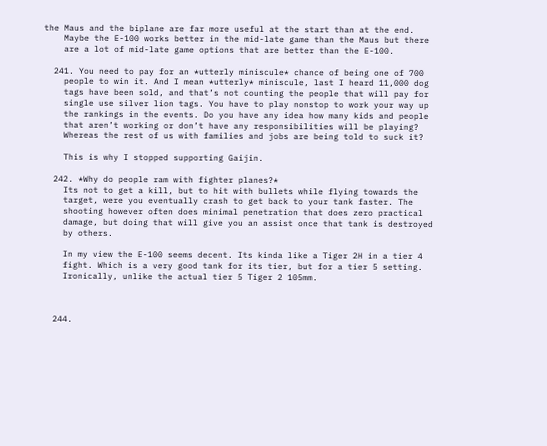the Maus and the biplane are far more useful at the start than at the end.
    Maybe the E-100 works better in the mid-late game than the Maus but there
    are a lot of mid-late game options that are better than the E-100.

  241. You need to pay for an *utterly miniscule* chance of being one of 700
    people to win it. And I mean *utterly* miniscule, last I heard 11,000 dog
    tags have been sold, and that’s not counting the people that will pay for
    single use silver lion tags. You have to play nonstop to work your way up
    the rankings in the events. Do you have any idea how many kids and people
    that aren’t working or don’t have any responsibilities will be playing?
    Whereas the rest of us with families and jobs are being told to suck it?

    This is why I stopped supporting Gaijin.

  242. *Why do people ram with fighter planes?*
    Its not to get a kill, but to hit with bullets while flying towards the
    target, were you eventually crash to get back to your tank faster. The
    shooting however often does minimal penetration that does zero practical
    damage, but doing that will give you an assist once that tank is destroyed
    by others.

    In my view the E-100 seems decent. Its kinda like a Tiger 2H in a tier 4
    fight. Which is a very good tank for its tier, but for a tier 5 setting.
    Ironically, unlike the actual tier 5 Tiger 2 105mm.



  244.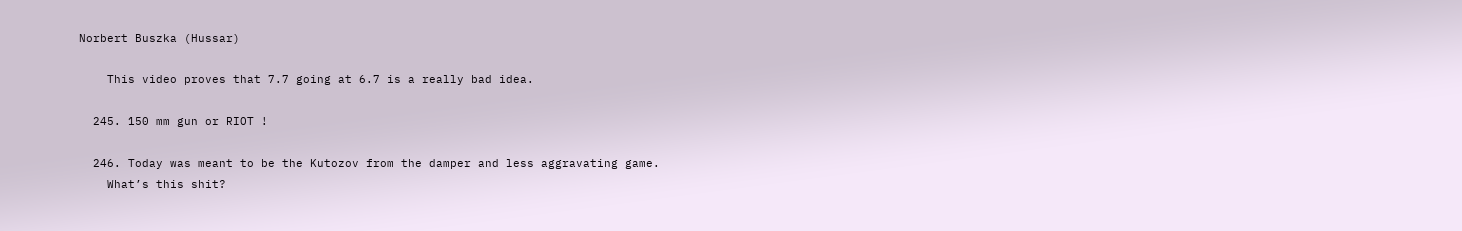Norbert Buszka (Hussar)

    This video proves that 7.7 going at 6.7 is a really bad idea.

  245. 150 mm gun or RIOT !

  246. Today was meant to be the Kutozov from the damper and less aggravating game.
    What’s this shit?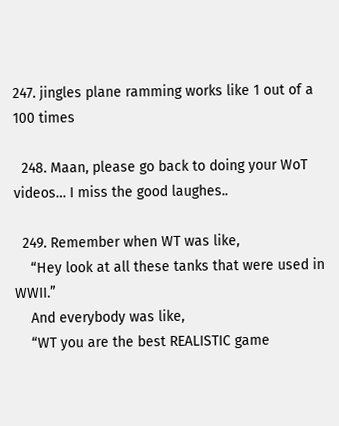247. jingles plane ramming works like 1 out of a 100 times

  248. Maan, please go back to doing your WoT videos… I miss the good laughes..

  249. Remember when WT was like,
    “Hey look at all these tanks that were used in WWII.”
    And everybody was like,
    “WT you are the best REALISTIC game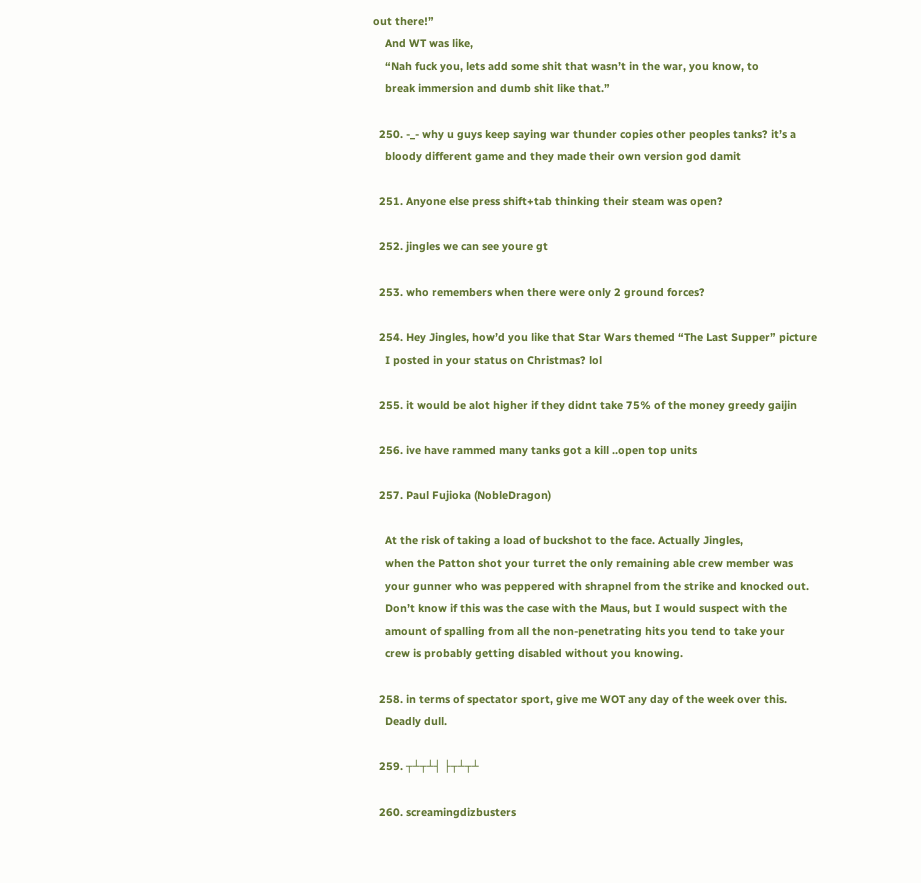out there!”
    And WT was like,
    “Nah fuck you, lets add some shit that wasn’t in the war, you know, to
    break immersion and dumb shit like that.”

  250. -_- why u guys keep saying war thunder copies other peoples tanks? it’s a
    bloody different game and they made their own version god damit

  251. Anyone else press shift+tab thinking their steam was open?

  252. jingles we can see youre gt

  253. who remembers when there were only 2 ground forces?

  254. Hey Jingles, how’d you like that Star Wars themed “The Last Supper” picture
    I posted in your status on Christmas? lol

  255. it would be alot higher if they didnt take 75% of the money greedy gaijin

  256. ive have rammed many tanks got a kill ..open top units

  257. Paul Fujioka (NobleDragon)

    At the risk of taking a load of buckshot to the face. Actually Jingles,
    when the Patton shot your turret the only remaining able crew member was
    your gunner who was peppered with shrapnel from the strike and knocked out.
    Don’t know if this was the case with the Maus, but I would suspect with the
    amount of spalling from all the non-penetrating hits you tend to take your
    crew is probably getting disabled without you knowing.

  258. in terms of spectator sport, give me WOT any day of the week over this.
    Deadly dull.

  259. ┬┴┬┴┤ ├┬┴┬┴

  260. screamingdizbusters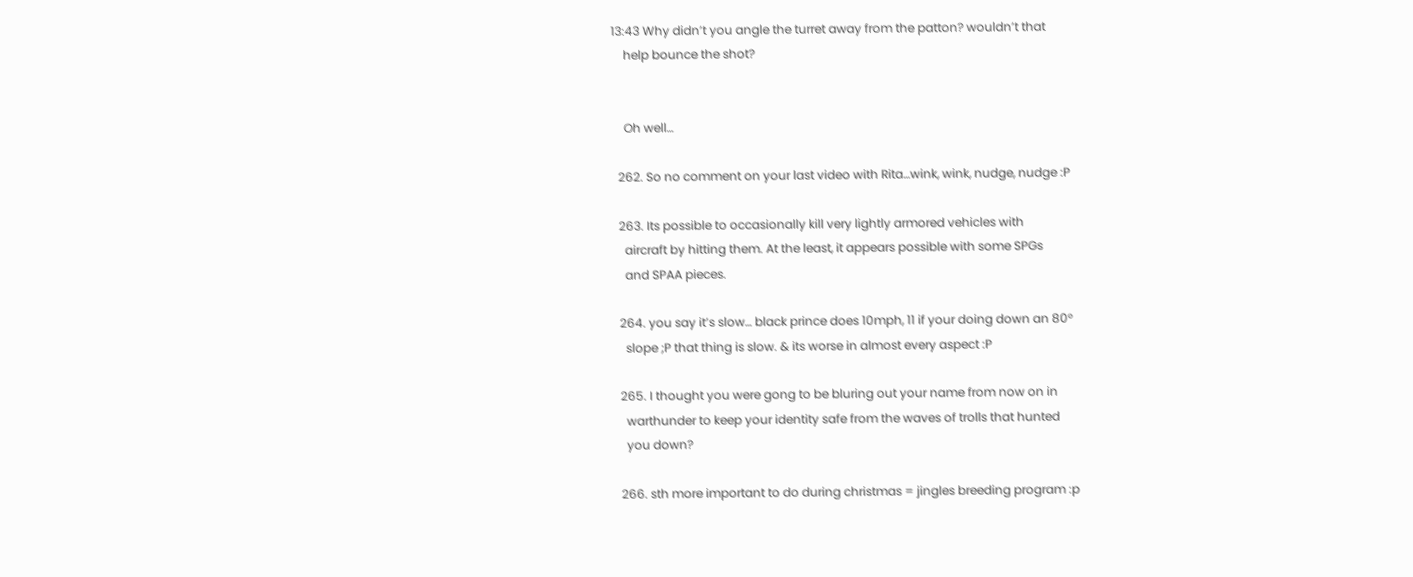13:43 Why didn’t you angle the turret away from the patton? wouldn’t that
    help bounce the shot?


    Oh well…

  262. So no comment on your last video with Rita…wink, wink, nudge, nudge :P

  263. Its possible to occasionally kill very lightly armored vehicles with
    aircraft by hitting them. At the least, it appears possible with some SPGs
    and SPAA pieces.

  264. you say it’s slow… black prince does 10mph, 11 if your doing down an 80°
    slope ;P that thing is slow. & its worse in almost every aspect :P

  265. I thought you were gong to be bluring out your name from now on in
    warthunder to keep your identity safe from the waves of trolls that hunted
    you down?

  266. sth more important to do during christmas = jingles breeding program :p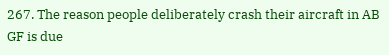267. The reason people deliberately crash their aircraft in AB GF is due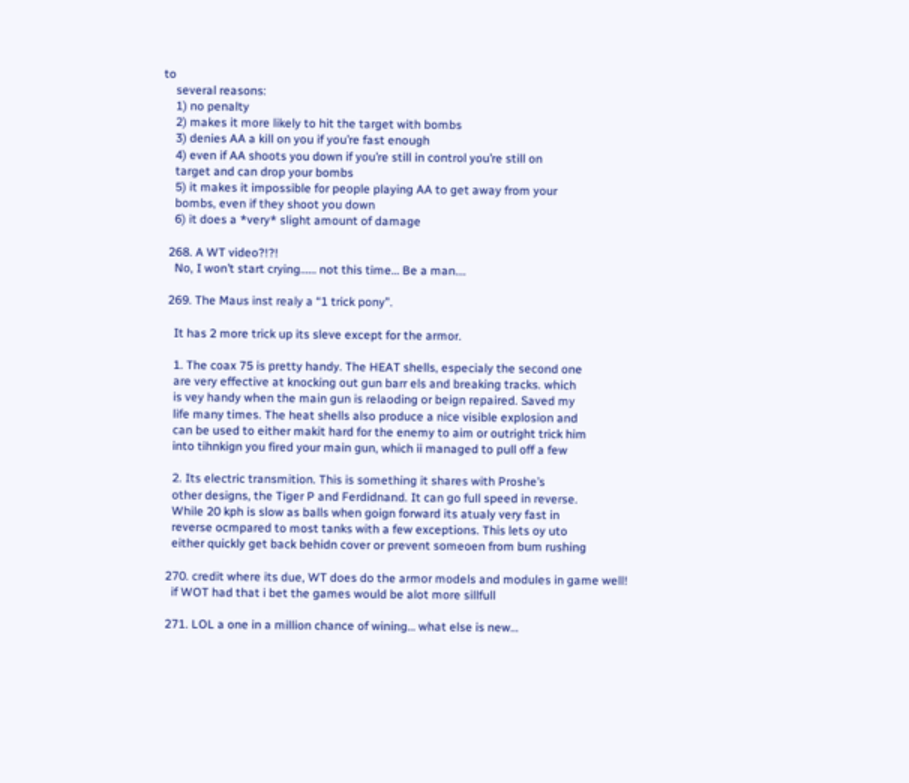to
    several reasons:
    1) no penalty
    2) makes it more likely to hit the target with bombs
    3) denies AA a kill on you if you’re fast enough
    4) even if AA shoots you down if you’re still in control you’re still on
    target and can drop your bombs
    5) it makes it impossible for people playing AA to get away from your
    bombs, even if they shoot you down
    6) it does a *very* slight amount of damage

  268. A WT video?!?!
    No, I won’t start crying…… not this time… Be a man….

  269. The Maus inst realy a “1 trick pony”.

    It has 2 more trick up its sleve except for the armor.

    1. The coax 75 is pretty handy. The HEAT shells, especialy the second one
    are very effective at knocking out gun barr els and breaking tracks. which
    is vey handy when the main gun is relaoding or beign repaired. Saved my
    life many times. The heat shells also produce a nice visible explosion and
    can be used to either makit hard for the enemy to aim or outright trick him
    into tihnkign you fired your main gun, which ii managed to pull off a few

    2. Its electric transmition. This is something it shares with Proshe’s
    other designs, the Tiger P and Ferdidnand. It can go full speed in reverse.
    While 20 kph is slow as balls when goign forward its atualy very fast in
    reverse ocmpared to most tanks with a few exceptions. This lets oy uto
    either quickly get back behidn cover or prevent someoen from bum rushing

  270. credit where its due, WT does do the armor models and modules in game well!
    if WOT had that i bet the games would be alot more sillfull

  271. LOL a one in a million chance of wining… what else is new…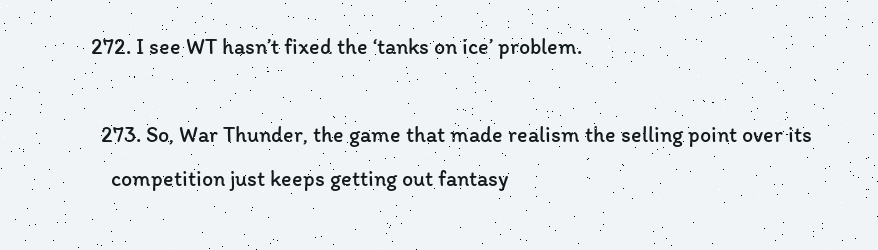272. I see WT hasn’t fixed the ‘tanks on ice’ problem.

  273. So, War Thunder, the game that made realism the selling point over its
    competition just keeps getting out fantasy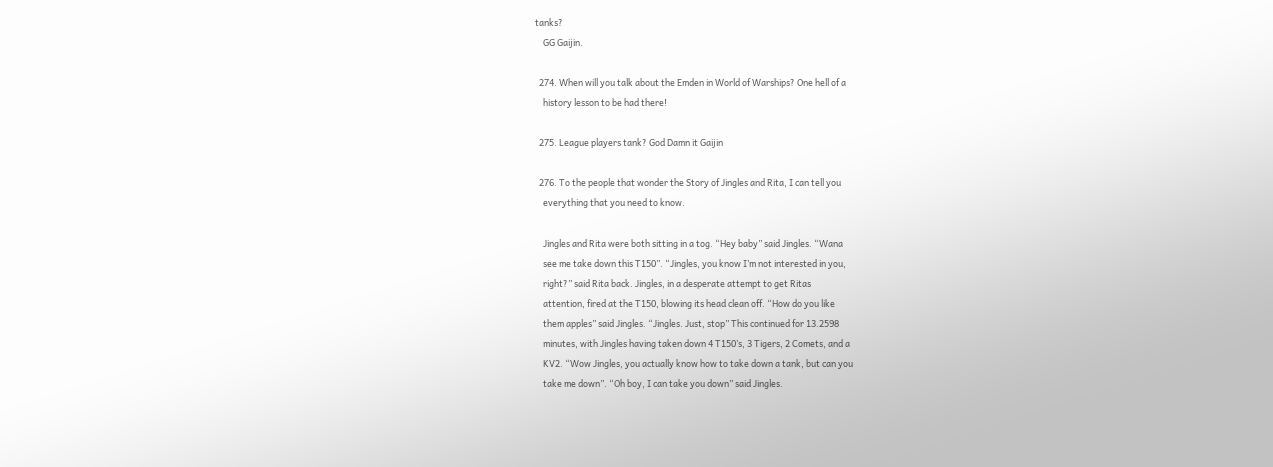tanks?
    GG Gaijin.

  274. When will you talk about the Emden in World of Warships? One hell of a
    history lesson to be had there!

  275. League players tank? God Damn it Gaijin

  276. To the people that wonder the Story of Jingles and Rita, I can tell you
    everything that you need to know.

    Jingles and Rita were both sitting in a tog. “Hey baby” said Jingles. “Wana
    see me take down this T150”. “Jingles, you know I’m not interested in you,
    right?” said Rita back. Jingles, in a desperate attempt to get Ritas
    attention, fired at the T150, blowing its head clean off. “How do you like
    them apples” said Jingles. “Jingles. Just, stop” This continued for 13.2598
    minutes, with Jingles having taken down 4 T150’s, 3 Tigers, 2 Comets, and a
    KV2. “Wow Jingles, you actually know how to take down a tank, but can you
    take me down”. “Oh boy, I can take you down” said Jingles.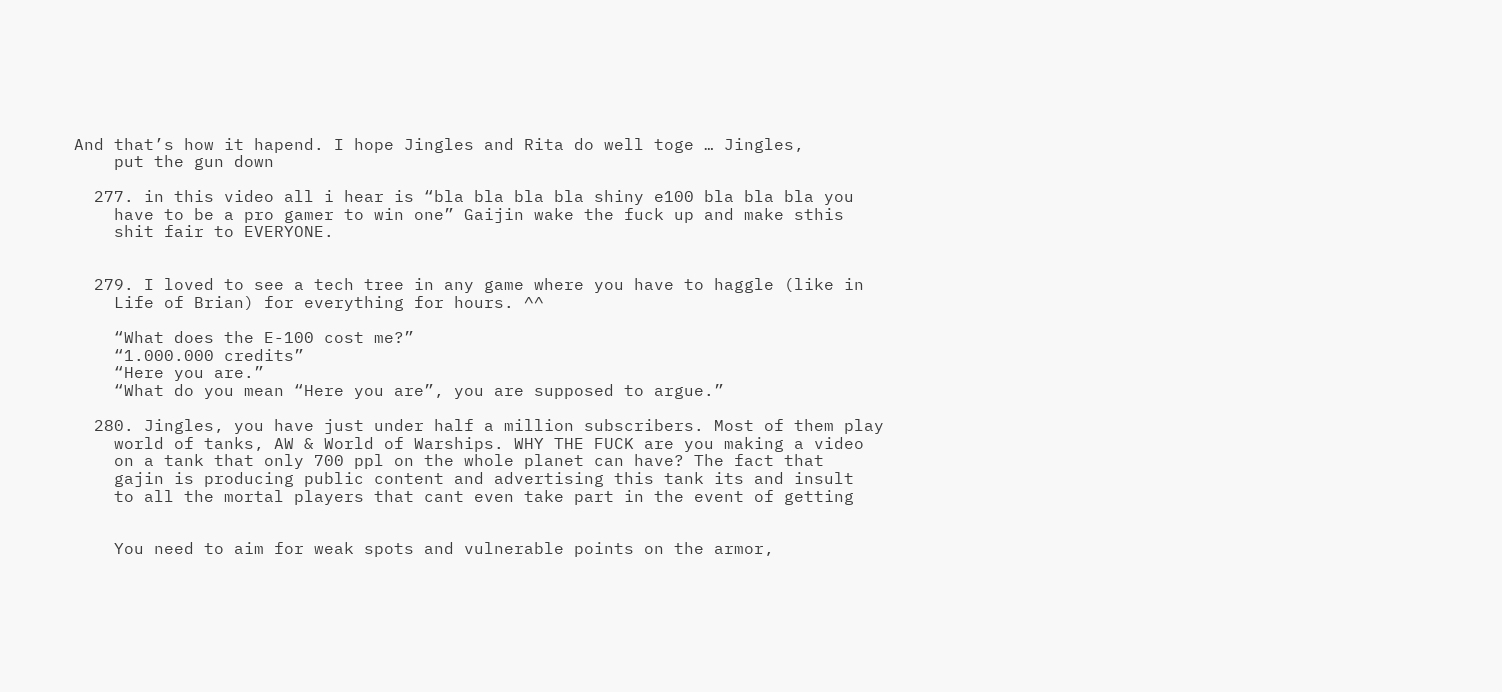And that’s how it hapend. I hope Jingles and Rita do well toge … Jingles,
    put the gun down

  277. in this video all i hear is “bla bla bla bla shiny e100 bla bla bla you
    have to be a pro gamer to win one” Gaijin wake the fuck up and make sthis
    shit fair to EVERYONE.


  279. I loved to see a tech tree in any game where you have to haggle (like in
    Life of Brian) for everything for hours. ^^

    “What does the E-100 cost me?”
    “1.000.000 credits”
    “Here you are.”
    “What do you mean “Here you are”, you are supposed to argue.”

  280. Jingles, you have just under half a million subscribers. Most of them play
    world of tanks, AW & World of Warships. WHY THE FUCK are you making a video
    on a tank that only 700 ppl on the whole planet can have? The fact that
    gajin is producing public content and advertising this tank its and insult
    to all the mortal players that cant even take part in the event of getting


    You need to aim for weak spots and vulnerable points on the armor,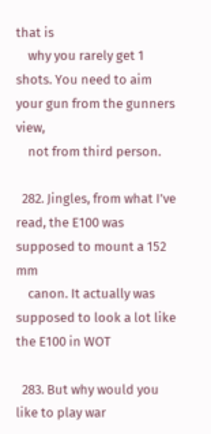that is
    why you rarely get 1 shots. You need to aim your gun from the gunners view,
    not from third person.

  282. Jingles, from what I’ve read, the E100 was supposed to mount a 152 mm
    canon. It actually was supposed to look a lot like the E100 in WOT

  283. But why would you like to play war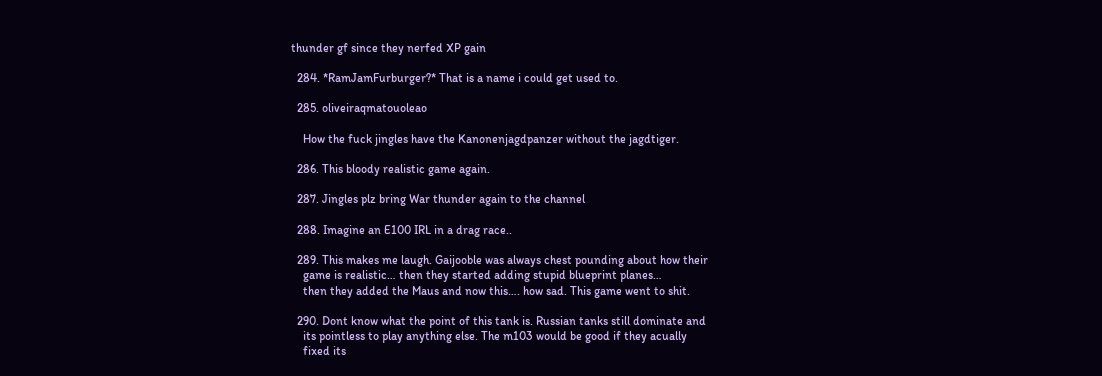thunder gf since they nerfed XP gain

  284. *RamJamFurburger?* That is a name i could get used to.

  285. oliveiraqmatouoleao

    How the fuck jingles have the Kanonenjagdpanzer without the jagdtiger.

  286. This bloody realistic game again.

  287. Jingles plz bring War thunder again to the channel

  288. Imagine an E100 IRL in a drag race..

  289. This makes me laugh. Gaijooble was always chest pounding about how their
    game is realistic… then they started adding stupid blueprint planes…
    then they added the Maus and now this…. how sad. This game went to shit.

  290. Dont know what the point of this tank is. Russian tanks still dominate and
    its pointless to play anything else. The m103 would be good if they acually
    fixed its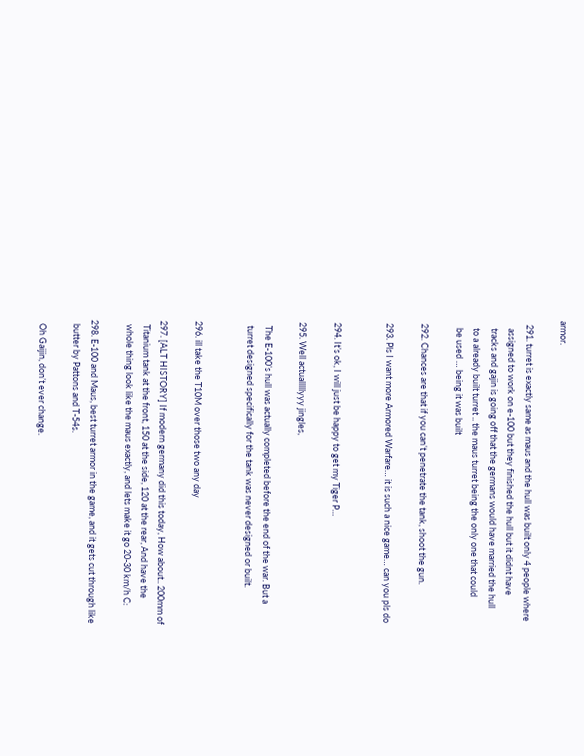armor.

  291. turret is exactly same as maus and the hull was built only 4 people where
    assigned to work on e-100 but they finished the hull but it didnt have
    tracks and gajin is going off that the germans would have married the hull
    to a already built turret .. the maus turret being the only one that could
    be used … being it was built

  292. Chances are that if you can’t penetrate the tank, shoot the gun.

  293. Pls I want more Armored Warfare… it is such a nice game… can you pls do


  294. It’s ok, I will just be happy to get my Tiger P…

  295. Well actualllllyyy jingles,

    The E-100’s hull was actually completed before the end of the war. But a
    turret designed specifically for the tank was never designed or built.


  296. ill take the T10M over those two any day

  297. [ALT HISTORY] If modern germany did this today, How about.. 200mm of
    Titanium tank at the front, 150 at the side, 120 at the rear, And have the
    whole thing look like the maus exactly, and lets make it go 20-30 km/h C:

  298. E-100 and Maus, best turret armor in the game, and it gets cut through like
    butter by Pattons and T-54s.

    Oh Gaijin, don’t ever change.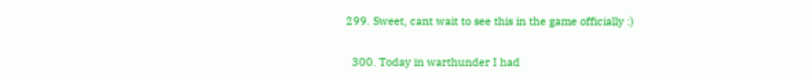299. Sweet, cant wait to see this in the game officially :)

  300. Today in warthunder I had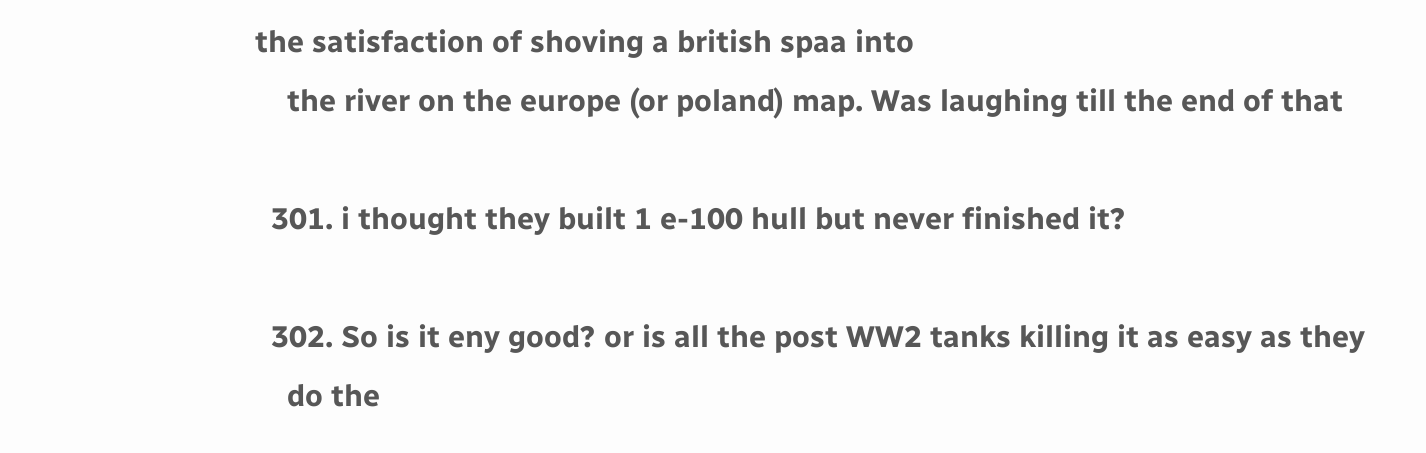the satisfaction of shoving a british spaa into
    the river on the europe (or poland) map. Was laughing till the end of that

  301. i thought they built 1 e-100 hull but never finished it?

  302. So is it eny good? or is all the post WW2 tanks killing it as easy as they
    do the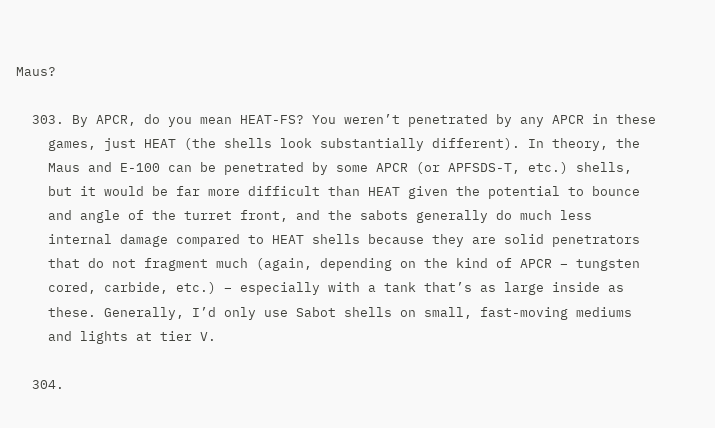Maus?

  303. By APCR, do you mean HEAT-FS? You weren’t penetrated by any APCR in these
    games, just HEAT (the shells look substantially different). In theory, the
    Maus and E-100 can be penetrated by some APCR (or APFSDS-T, etc.) shells,
    but it would be far more difficult than HEAT given the potential to bounce
    and angle of the turret front, and the sabots generally do much less
    internal damage compared to HEAT shells because they are solid penetrators
    that do not fragment much (again, depending on the kind of APCR – tungsten
    cored, carbide, etc.) – especially with a tank that’s as large inside as
    these. Generally, I’d only use Sabot shells on small, fast-moving mediums
    and lights at tier V.

  304.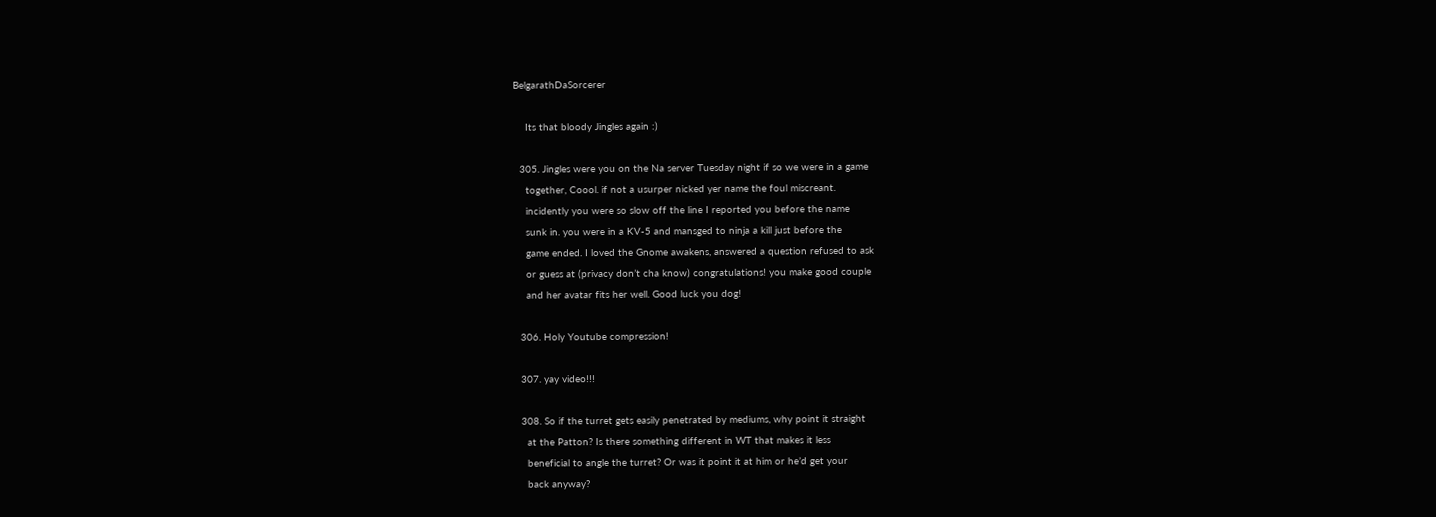BelgarathDaSorcerer

    Its that bloody Jingles again :)

  305. Jingles were you on the Na server Tuesday night if so we were in a game
    together, Coool. if not a usurper nicked yer name the foul miscreant.
    incidently you were so slow off the line I reported you before the name
    sunk in. you were in a KV-5 and mansged to ninja a kill just before the
    game ended. I loved the Gnome awakens, answered a question refused to ask
    or guess at (privacy don’t cha know) congratulations! you make good couple
    and her avatar fits her well. Good luck you dog!

  306. Holy Youtube compression!

  307. yay video!!!

  308. So if the turret gets easily penetrated by mediums, why point it straight
    at the Patton? Is there something different in WT that makes it less
    beneficial to angle the turret? Or was it point it at him or he’d get your
    back anyway?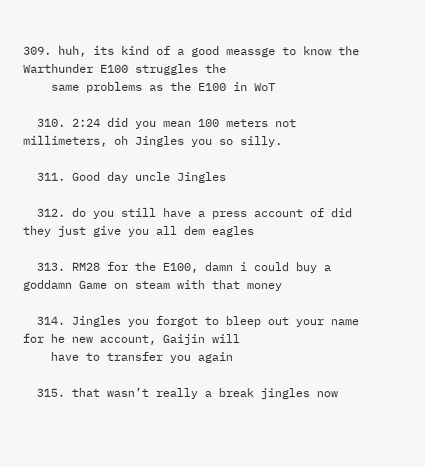309. huh, its kind of a good meassge to know the Warthunder E100 struggles the
    same problems as the E100 in WoT

  310. 2:24 did you mean 100 meters not millimeters, oh Jingles you so silly.

  311. Good day uncle Jingles

  312. do you still have a press account of did they just give you all dem eagles

  313. RM28 for the E100, damn i could buy a goddamn Game on steam with that money

  314. Jingles you forgot to bleep out your name for he new account, Gaijin will
    have to transfer you again

  315. that wasn’t really a break jingles now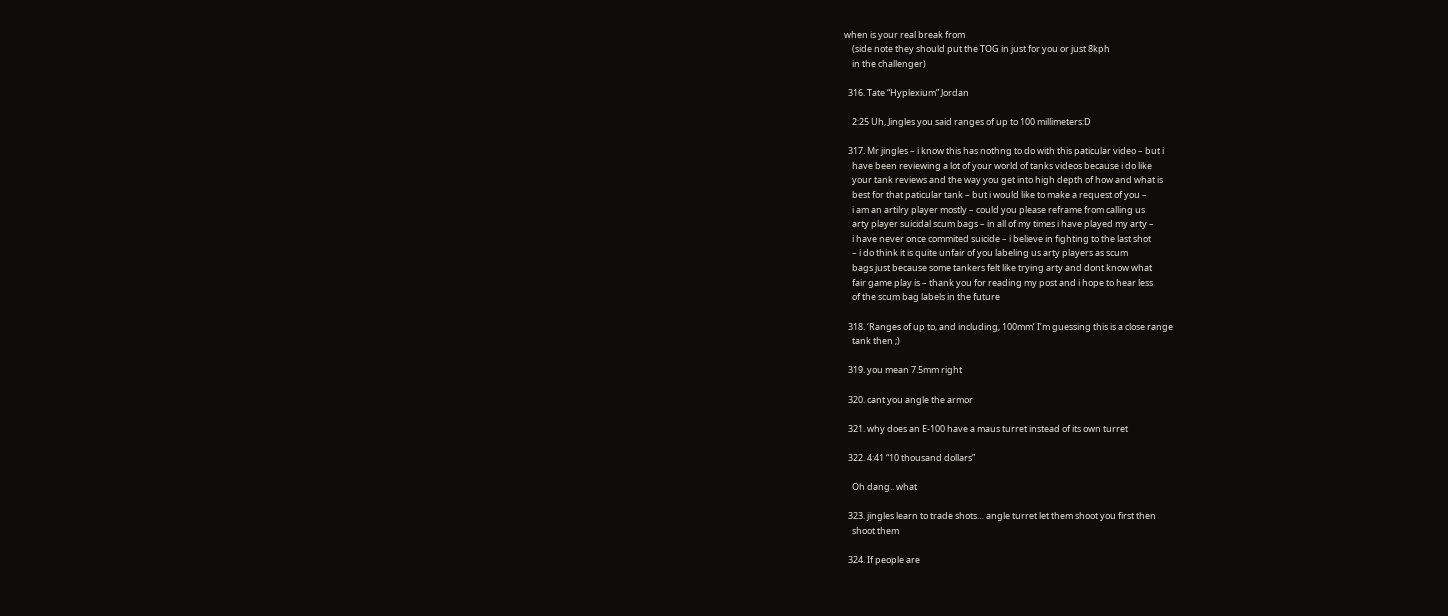when is your real break from
    (side note they should put the TOG in just for you or just 8kph
    in the challenger)

  316. Tate “Hyplexium” Jordan

    2:25 Uh, Jingles you said ranges of up to 100 millimeters:D

  317. Mr jingles – i know this has nothng to do with this paticular video – but i
    have been reviewing a lot of your world of tanks videos because i do like
    your tank reviews and the way you get into high depth of how and what is
    best for that paticular tank – but i would like to make a request of you –
    i am an artilry player mostly – could you please reframe from calling us
    arty player suicidal scum bags – in all of my times i have played my arty –
    i have never once commited suicide – i believe in fighting to the last shot
    – i do think it is quite unfair of you labeling us arty players as scum
    bags just because some tankers felt like trying arty and dont know what
    fair game play is – thank you for reading my post and i hope to hear less
    of the scum bag labels in the future

  318. ‘Ranges of up to, and including, 100mm’ I’m guessing this is a close range
    tank then ;)

  319. you mean 7.5mm right

  320. cant you angle the armor

  321. why does an E-100 have a maus turret instead of its own turret

  322. 4:41 “10 thousand dollars”

    Oh dang.. what

  323. jingles learn to trade shots… angle turret let them shoot you first then
    shoot them

  324. If people are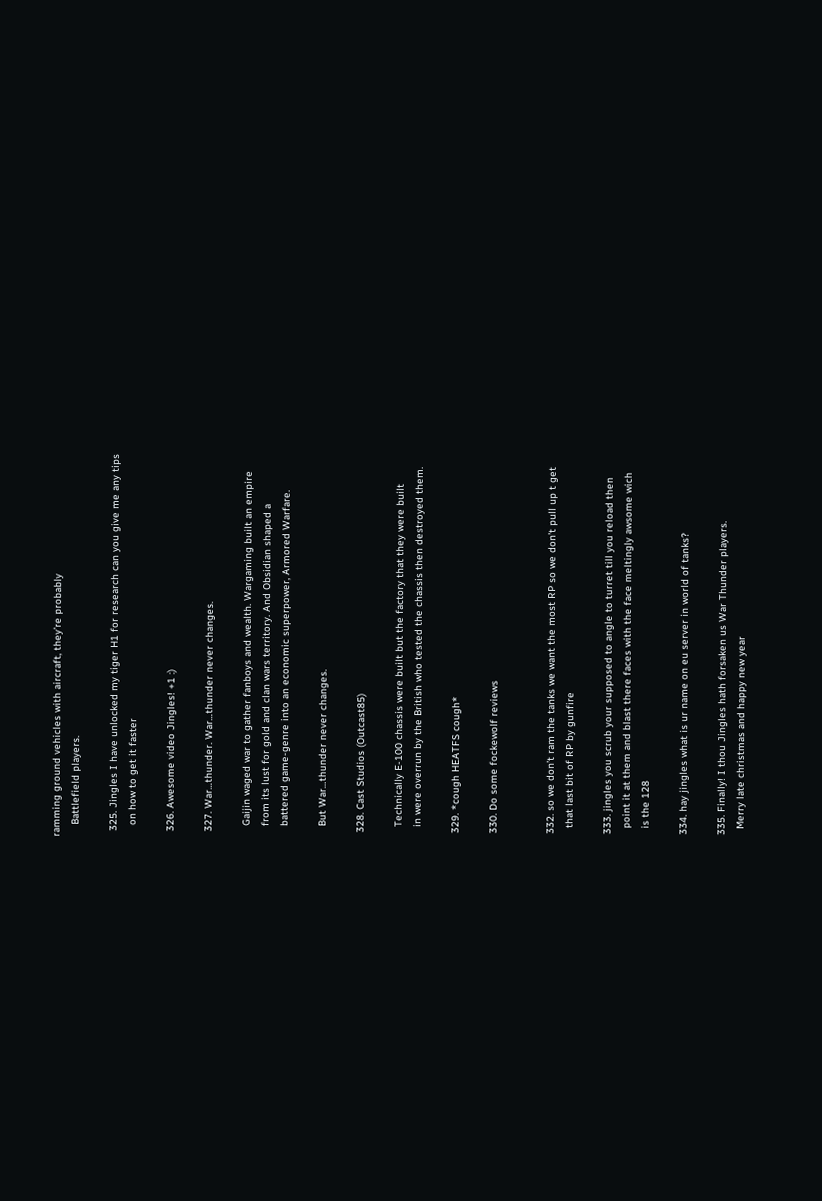ramming ground vehicles with aircraft, they’re probably
    Battlefield players.

  325. Jingles I have unlocked my tiger H1 for research can you give me any tips
    on how to get it faster

  326. Awesome video Jingles! +1 :)

  327. War…thunder. War…thunder never changes.

    Gaijin waged war to gather fanboys and wealth. Wargaming built an empire
    from its lust for gold and clan wars territory. And Obsidian shaped a
    battered game-genre into an economic superpower, Armored Warfare.

    But War…thunder never changes.

  328. Cast Studios (Outcast85)

    Technically E-100 chassis were built but the factory that they were built
    in were overrun by the British who tested the chassis then destroyed them.

  329. *cough HEATFS cough*

  330. Do some fockewolf reviews


  332. so we don’t ram the tanks we want the most RP so we don’t pull up t get
    that last bit of RP by gunfire

  333. jingles you scrub your supposed to angle to turret till you reload then
    point it at them and blast there faces with the face meltingly awsome wich
    is the 128

  334. hay jingles what is ur name on eu server in world of tanks?

  335. Finally! I thou Jingles hath forsaken us War Thunder players.
    Merry late christmas and happy new year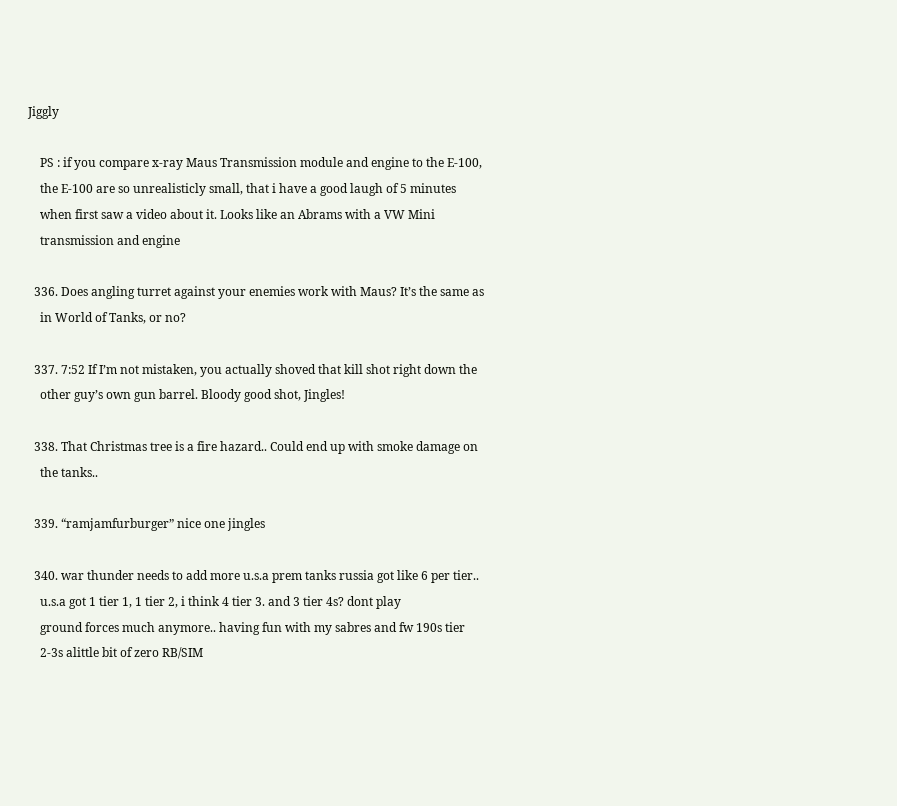Jiggly

    PS : if you compare x-ray Maus Transmission module and engine to the E-100,
    the E-100 are so unrealisticly small, that i have a good laugh of 5 minutes
    when first saw a video about it. Looks like an Abrams with a VW Mini
    transmission and engine

  336. Does angling turret against your enemies work with Maus? It’s the same as
    in World of Tanks, or no?

  337. 7:52 If I’m not mistaken, you actually shoved that kill shot right down the
    other guy’s own gun barrel. Bloody good shot, Jingles!

  338. That Christmas tree is a fire hazard.. Could end up with smoke damage on
    the tanks..

  339. “ramjamfurburger” nice one jingles

  340. war thunder needs to add more u.s.a prem tanks russia got like 6 per tier..
    u.s.a got 1 tier 1, 1 tier 2, i think 4 tier 3. and 3 tier 4s? dont play
    ground forces much anymore.. having fun with my sabres and fw 190s tier
    2-3s alittle bit of zero RB/SIM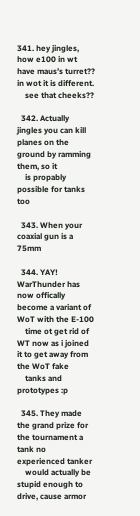341. hey jingles, how e100 in wt have maus’s turret?? in wot it is different.
    see that cheeks??

  342. Actually jingles you can kill planes on the ground by ramming them, so it
    is propably possible for tanks too

  343. When your coaxial gun is a 75mm

  344. YAY! WarThunder has now offically become a variant of WoT with the E-100
    time ot get rid of WT now as i joined it to get away from the WoT fake
    tanks and prototypes :p

  345. They made the grand prize for the tournament a tank no experienced tanker
    would actually be stupid enough to drive, cause armor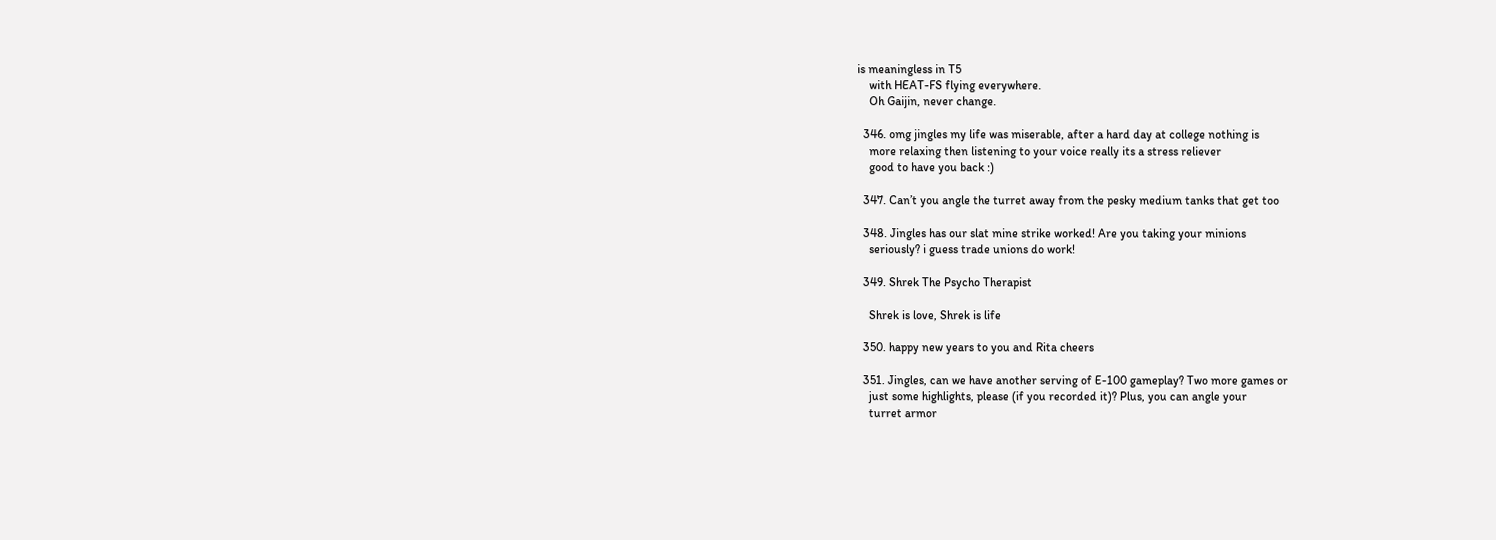is meaningless in T5
    with HEAT-FS flying everywhere.
    Oh Gaijin, never change.

  346. omg jingles my life was miserable, after a hard day at college nothing is
    more relaxing then listening to your voice really its a stress reliever
    good to have you back :)

  347. Can’t you angle the turret away from the pesky medium tanks that get too

  348. Jingles has our slat mine strike worked! Are you taking your minions
    seriously? i guess trade unions do work!

  349. Shrek The Psycho Therapist

    Shrek is love, Shrek is life

  350. happy new years to you and Rita cheers

  351. Jingles, can we have another serving of E-100 gameplay? Two more games or
    just some highlights, please (if you recorded it)? Plus, you can angle your
    turret armor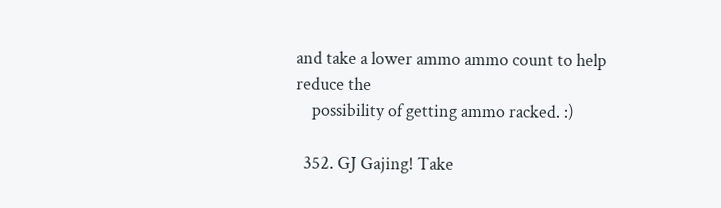and take a lower ammo ammo count to help reduce the
    possibility of getting ammo racked. :)

  352. GJ Gajing! Take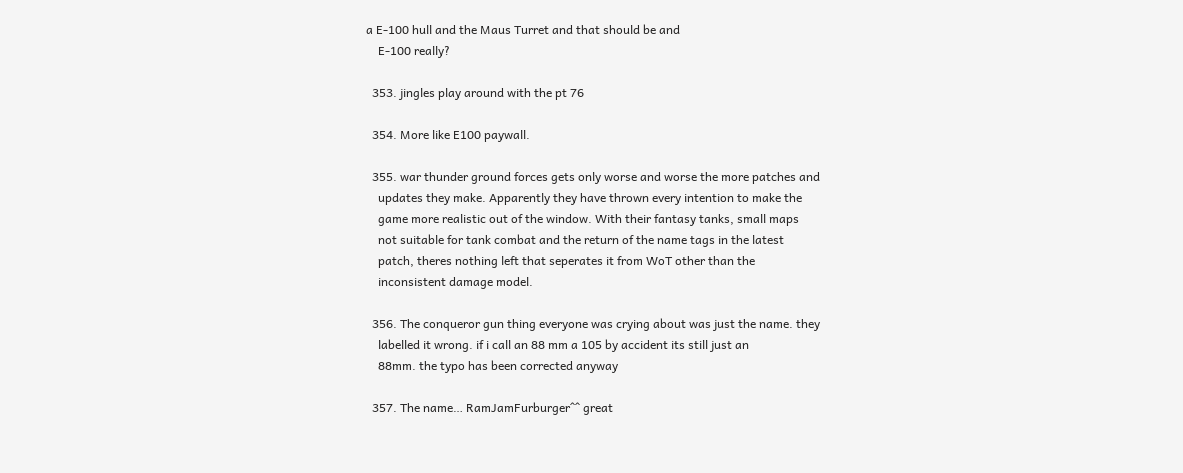a E-100 hull and the Maus Turret and that should be and
    E-100 really?

  353. jingles play around with the pt 76

  354. More like E100 paywall.

  355. war thunder ground forces gets only worse and worse the more patches and
    updates they make. Apparently they have thrown every intention to make the
    game more realistic out of the window. With their fantasy tanks, small maps
    not suitable for tank combat and the return of the name tags in the latest
    patch, theres nothing left that seperates it from WoT other than the
    inconsistent damage model.

  356. The conqueror gun thing everyone was crying about was just the name. they
    labelled it wrong. if i call an 88 mm a 105 by accident its still just an
    88mm. the typo has been corrected anyway

  357. The name… RamJamFurburger^^ great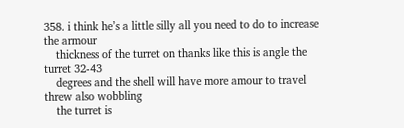358. i think he’s a little silly all you need to do to increase the armour
    thickness of the turret on thanks like this is angle the turret 32-43
    degrees and the shell will have more amour to travel threw also wobbling
    the turret is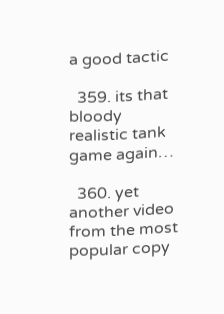a good tactic

  359. its that bloody realistic tank game again…

  360. yet another video from the most popular copy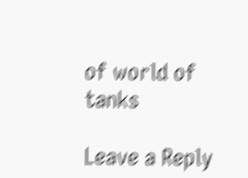of world of tanks

Leave a Reply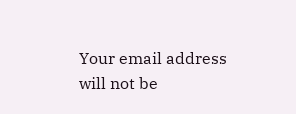Your email address will not be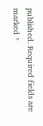published. Required fields are marked *